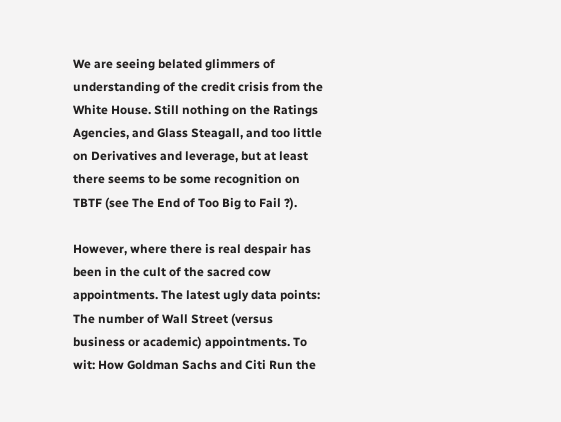We are seeing belated glimmers of understanding of the credit crisis from the White House. Still nothing on the Ratings Agencies, and Glass Steagall, and too little on Derivatives and leverage, but at least there seems to be some recognition on TBTF (see The End of Too Big to Fail ?).

However, where there is real despair has been in the cult of the sacred cow appointments. The latest ugly data points: The number of Wall Street (versus business or academic) appointments. To wit: How Goldman Sachs and Citi Run the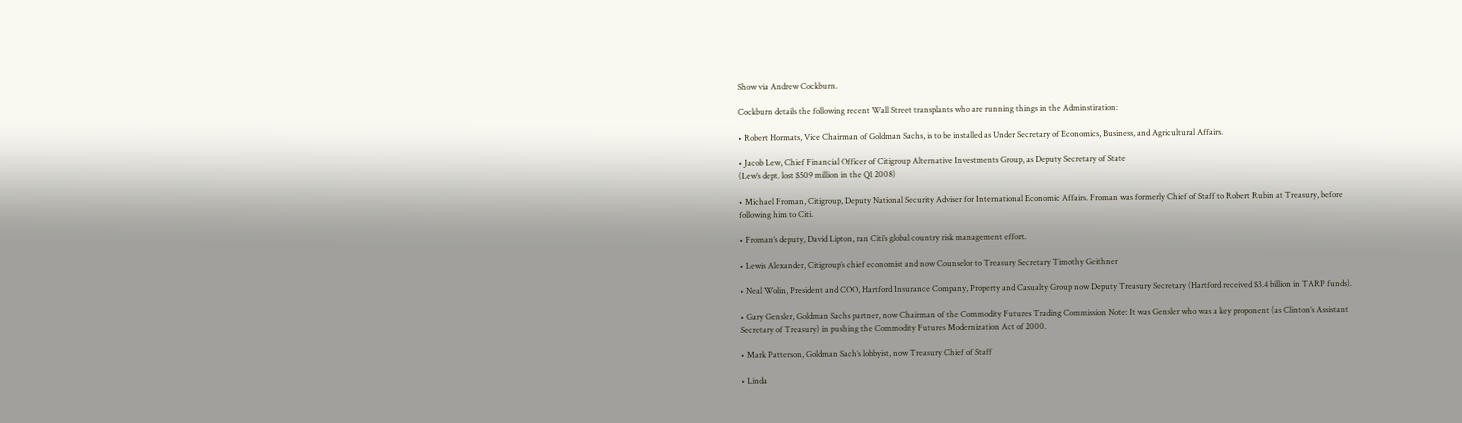Show via Andrew Cockburn.

Cockburn details the following recent Wall Street transplants who are running things in the Adminstiration:

• Robert Hormats, Vice Chairman of Goldman Sachs, is to be installed as Under Secretary of Economics, Business, and Agricultural Affairs.

• Jacob Lew, Chief Financial Officer of Citigroup Alternative Investments Group, as Deputy Secretary of State
(Lew’s dept. lost $509 million in the Q1 2008)

• Michael Froman, Citigroup, Deputy National Security Adviser for International Economic Affairs. Froman was formerly Chief of Staff to Robert Rubin at Treasury, before following him to Citi.

• Froman’s deputy, David Lipton, ran Citi’s global country risk management effort.

• Lewis Alexander, Citigroup’s chief economist and now Counselor to Treasury Secretary Timothy Geithner

• Neal Wolin, President and COO, Hartford Insurance Company, Property and Casualty Group now Deputy Treasury Secretary (Hartford received $3.4 billion in TARP funds).

• Gary Gensler, Goldman Sachs partner, now Chairman of the Commodity Futures Trading Commission Note: It was Gensler who was a key proponent (as Clinton’s Assistant Secretary of Treasury) in pushing the Commodity Futures Modernization Act of 2000.

• Mark Patterson, Goldman Sach’s lobbyist, now Treasury Chief of Staff

• Linda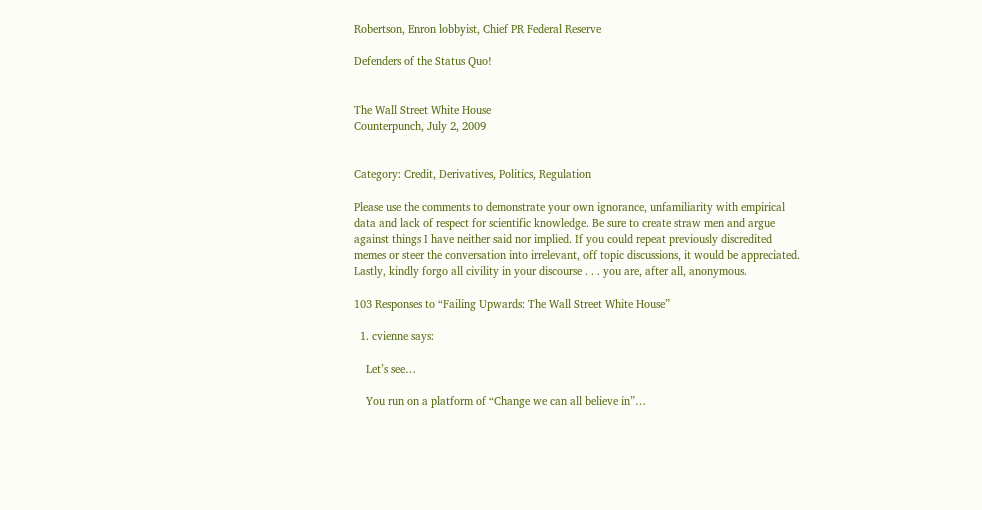Robertson, Enron lobbyist, Chief PR Federal Reserve

Defenders of the Status Quo!


The Wall Street White House
Counterpunch, July 2, 2009


Category: Credit, Derivatives, Politics, Regulation

Please use the comments to demonstrate your own ignorance, unfamiliarity with empirical data and lack of respect for scientific knowledge. Be sure to create straw men and argue against things I have neither said nor implied. If you could repeat previously discredited memes or steer the conversation into irrelevant, off topic discussions, it would be appreciated. Lastly, kindly forgo all civility in your discourse . . . you are, after all, anonymous.

103 Responses to “Failing Upwards: The Wall Street White House”

  1. cvienne says:

    Let’s see…

    You run on a platform of “Change we can all believe in”…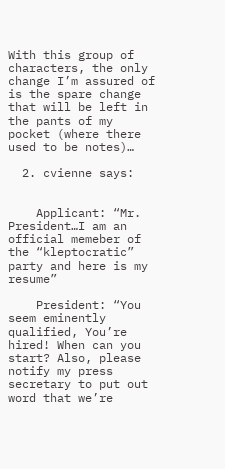With this group of characters, the only change I’m assured of is the spare change that will be left in the pants of my pocket (where there used to be notes)…

  2. cvienne says:


    Applicant: “Mr. President…I am an official memeber of the “kleptocratic” party and here is my resume”

    President: “You seem eminently qualified, You’re hired! When can you start? Also, please notify my press secretary to put out word that we’re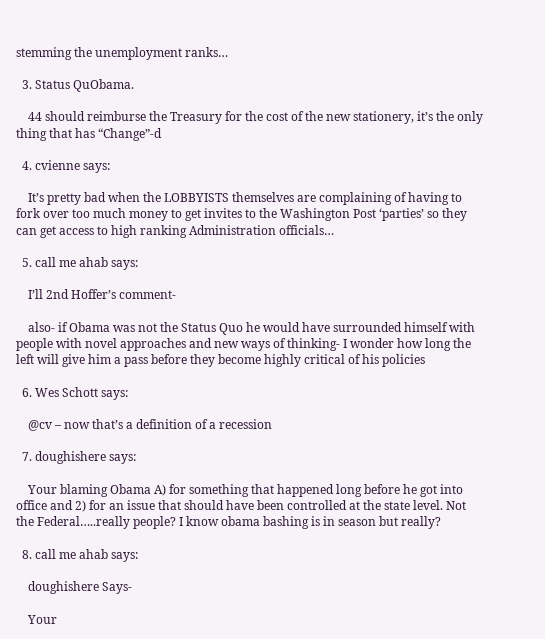stemming the unemployment ranks…

  3. Status QuObama.

    44 should reimburse the Treasury for the cost of the new stationery, it’s the only thing that has “Change”-d

  4. cvienne says:

    It’s pretty bad when the LOBBYISTS themselves are complaining of having to fork over too much money to get invites to the Washington Post ‘parties’ so they can get access to high ranking Administration officials…

  5. call me ahab says:

    I’ll 2nd Hoffer’s comment-

    also- if Obama was not the Status Quo he would have surrounded himself with people with novel approaches and new ways of thinking- I wonder how long the left will give him a pass before they become highly critical of his policies

  6. Wes Schott says:

    @cv – now that’s a definition of a recession

  7. doughishere says:

    Your blaming Obama A) for something that happened long before he got into office and 2) for an issue that should have been controlled at the state level. Not the Federal…..really people? I know obama bashing is in season but really?

  8. call me ahab says:

    doughishere Says-

    Your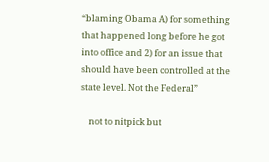“blaming Obama A) for something that happened long before he got into office and 2) for an issue that should have been controlled at the state level. Not the Federal”

    not to nitpick but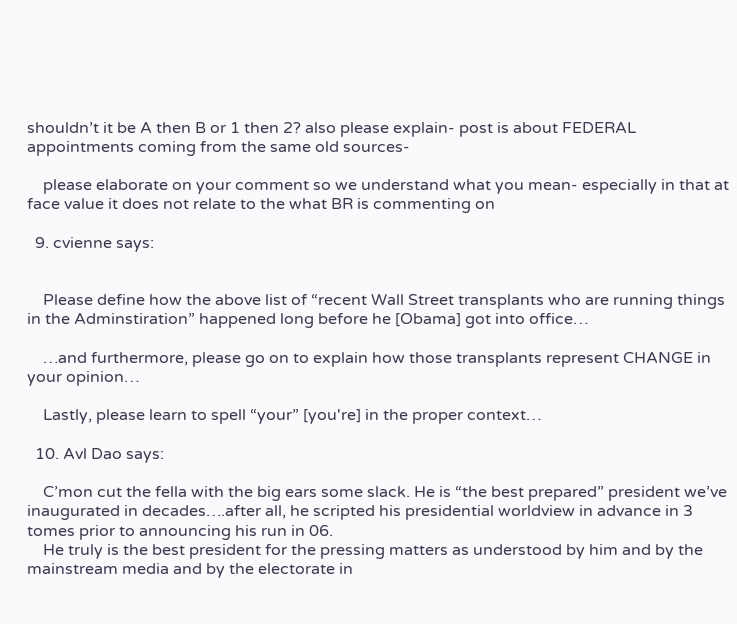shouldn’t it be A then B or 1 then 2? also please explain- post is about FEDERAL appointments coming from the same old sources-

    please elaborate on your comment so we understand what you mean- especially in that at face value it does not relate to the what BR is commenting on

  9. cvienne says:


    Please define how the above list of “recent Wall Street transplants who are running things in the Adminstiration” happened long before he [Obama] got into office…

    …and furthermore, please go on to explain how those transplants represent CHANGE in your opinion…

    Lastly, please learn to spell “your” [you're] in the proper context…

  10. Avl Dao says:

    C’mon cut the fella with the big ears some slack. He is “the best prepared” president we’ve inaugurated in decades….after all, he scripted his presidential worldview in advance in 3 tomes prior to announcing his run in 06.
    He truly is the best president for the pressing matters as understood by him and by the mainstream media and by the electorate in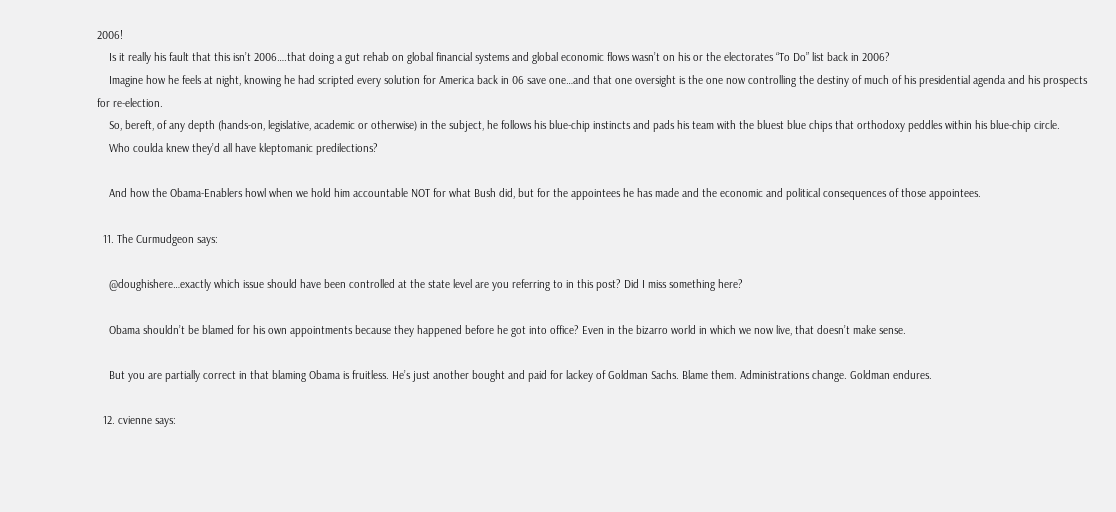2006!
    Is it really his fault that this isn’t 2006….that doing a gut rehab on global financial systems and global economic flows wasn’t on his or the electorates “To Do” list back in 2006?
    Imagine how he feels at night, knowing he had scripted every solution for America back in 06 save one…and that one oversight is the one now controlling the destiny of much of his presidential agenda and his prospects for re-election.
    So, bereft, of any depth (hands-on, legislative, academic or otherwise) in the subject, he follows his blue-chip instincts and pads his team with the bluest blue chips that orthodoxy peddles within his blue-chip circle.
    Who coulda knew they’d all have kleptomanic predilections?

    And how the Obama-Enablers howl when we hold him accountable NOT for what Bush did, but for the appointees he has made and the economic and political consequences of those appointees.

  11. The Curmudgeon says:

    @doughishere…exactly which issue should have been controlled at the state level are you referring to in this post? Did I miss something here?

    Obama shouldn’t be blamed for his own appointments because they happened before he got into office? Even in the bizarro world in which we now live, that doesn’t make sense.

    But you are partially correct in that blaming Obama is fruitless. He’s just another bought and paid for lackey of Goldman Sachs. Blame them. Administrations change. Goldman endures.

  12. cvienne says: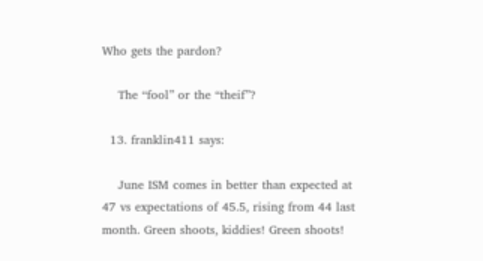Who gets the pardon?

    The “fool” or the “theif”?

  13. franklin411 says:

    June ISM comes in better than expected at 47 vs expectations of 45.5, rising from 44 last month. Green shoots, kiddies! Green shoots!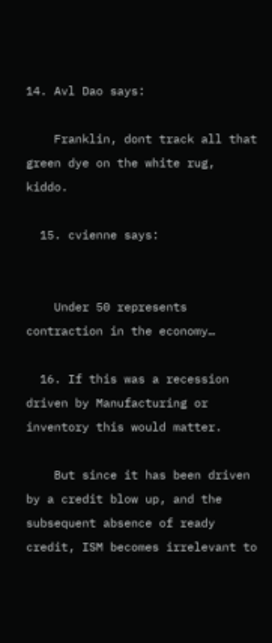14. Avl Dao says:

    Franklin, dont track all that green dye on the white rug, kiddo.

  15. cvienne says:


    Under 50 represents contraction in the economy…

  16. If this was a recession driven by Manufacturing or inventory this would matter.

    But since it has been driven by a credit blow up, and the subsequent absence of ready credit, ISM becomes irrelevant to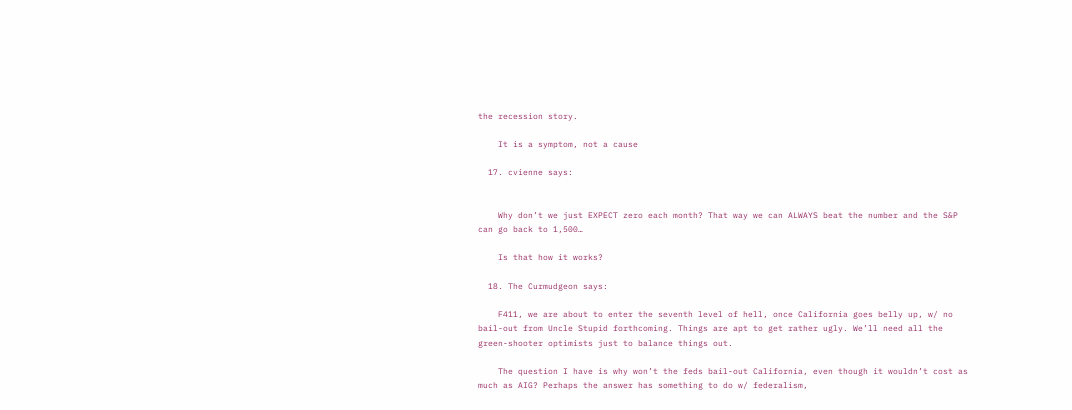the recession story.

    It is a symptom, not a cause

  17. cvienne says:


    Why don’t we just EXPECT zero each month? That way we can ALWAYS beat the number and the S&P can go back to 1,500…

    Is that how it works?

  18. The Curmudgeon says:

    F411, we are about to enter the seventh level of hell, once California goes belly up, w/ no bail-out from Uncle Stupid forthcoming. Things are apt to get rather ugly. We’ll need all the green-shooter optimists just to balance things out.

    The question I have is why won’t the feds bail-out California, even though it wouldn’t cost as much as AIG? Perhaps the answer has something to do w/ federalism,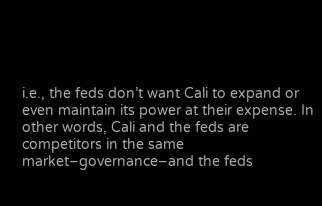i.e., the feds don’t want Cali to expand or even maintain its power at their expense. In other words, Cali and the feds are competitors in the same market–governance–and the feds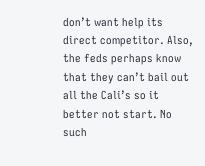don’t want help its direct competitor. Also, the feds perhaps know that they can’t bail out all the Cali’s so it better not start. No such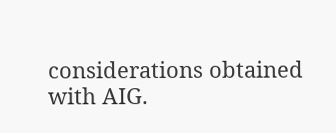considerations obtained with AIG.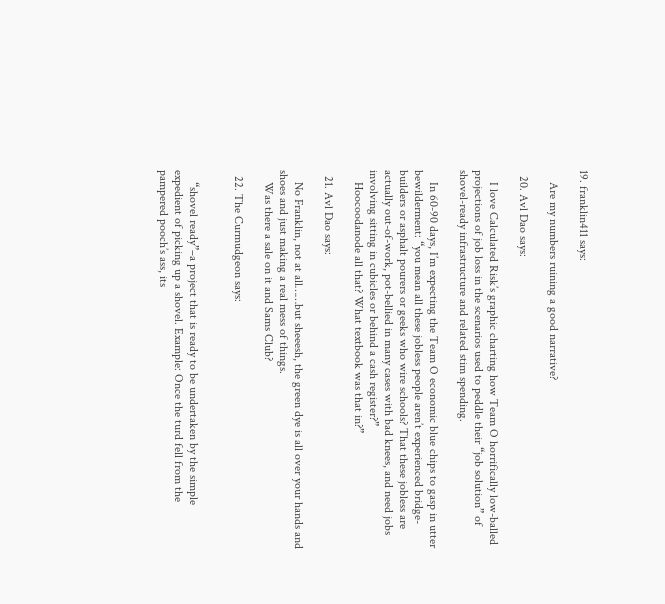19. franklin411 says:

    Are my numbers ruining a good narrative?

  20. Avl Dao says:

    I love Calculated Risk’s graphic charting how Team O horrifically low-balled projections of job loss in the scenarios used to peddle their “job solution” of shovel-ready infrastructure and related stim spending.

    In 60-90 days, I’m expecting the Team O economic blue chips to gasp in utter bewilderment: “you mean all these jobless people aren’t experienced bridge-builders or asphalt pourers or geeks who wire schools? That these jobless are actually out-of-work, pot-bellied in many cases with bad knees, and need jobs involving sitting in cubicles or behind a cash register?”
    Hoocoodanode all that? What textbook was that in?”

  21. Avl Dao says:

    No Franklin, not at all……but sheeesh, the green dye is all over your hands and shoes and just making a real mess of things.
    Was there a sale on it and Sams Club?

  22. The Curmudgeon says:


    “shovel ready”–a project that is ready to be undertaken by the simple expedient of picking up a shovel. Example: Once the turd fell from the pampered pooch’s ass, its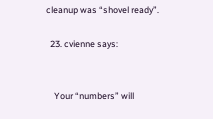cleanup was “shovel ready”.

  23. cvienne says:


    Your “numbers” will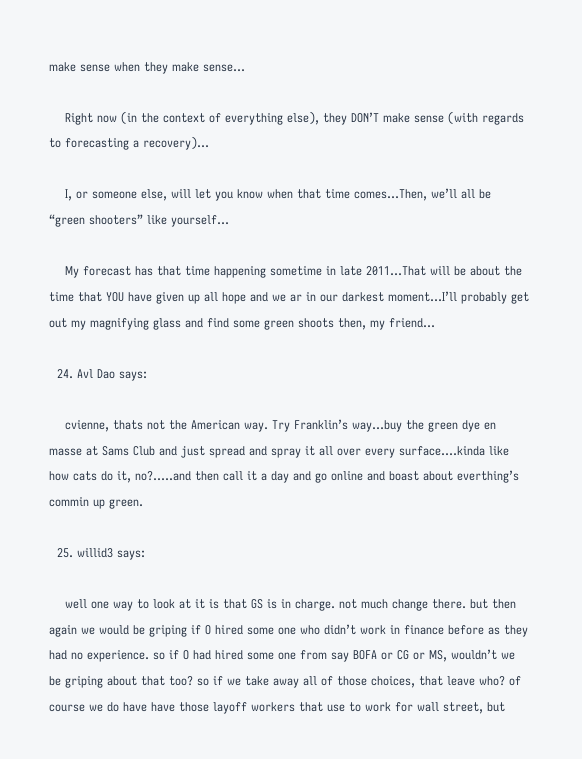make sense when they make sense…

    Right now (in the context of everything else), they DON’T make sense (with regards to forecasting a recovery)…

    I, or someone else, will let you know when that time comes…Then, we’ll all be “green shooters” like yourself…

    My forecast has that time happening sometime in late 2011…That will be about the time that YOU have given up all hope and we ar in our darkest moment…I’ll probably get out my magnifying glass and find some green shoots then, my friend…

  24. Avl Dao says:

    cvienne, thats not the American way. Try Franklin’s way…buy the green dye en masse at Sams Club and just spread and spray it all over every surface….kinda like how cats do it, no?…..and then call it a day and go online and boast about everthing’s commin up green.

  25. willid3 says:

    well one way to look at it is that GS is in charge. not much change there. but then again we would be griping if O hired some one who didn’t work in finance before as they had no experience. so if O had hired some one from say BOFA or CG or MS, wouldn’t we be griping about that too? so if we take away all of those choices, that leave who? of course we do have have those layoff workers that use to work for wall street, but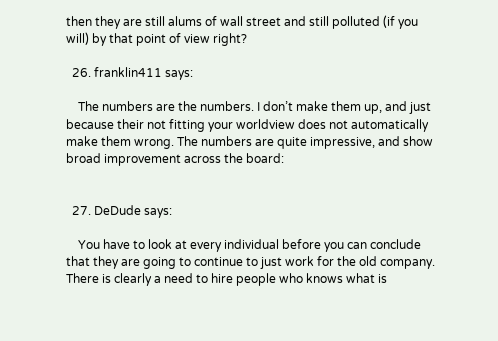then they are still alums of wall street and still polluted (if you will) by that point of view right?

  26. franklin411 says:

    The numbers are the numbers. I don’t make them up, and just because their not fitting your worldview does not automatically make them wrong. The numbers are quite impressive, and show broad improvement across the board:


  27. DeDude says:

    You have to look at every individual before you can conclude that they are going to continue to just work for the old company. There is clearly a need to hire people who knows what is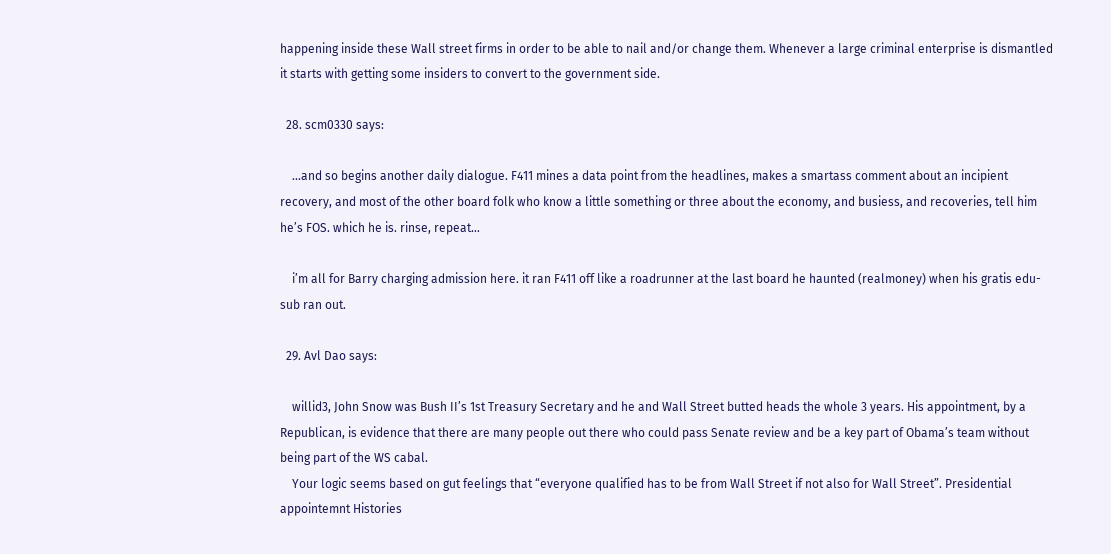happening inside these Wall street firms in order to be able to nail and/or change them. Whenever a large criminal enterprise is dismantled it starts with getting some insiders to convert to the government side.

  28. scm0330 says:

    …and so begins another daily dialogue. F411 mines a data point from the headlines, makes a smartass comment about an incipient recovery, and most of the other board folk who know a little something or three about the economy, and busiess, and recoveries, tell him he’s FOS. which he is. rinse, repeat…

    i’m all for Barry charging admission here. it ran F411 off like a roadrunner at the last board he haunted (realmoney) when his gratis edu-sub ran out.

  29. Avl Dao says:

    willid3, John Snow was Bush II’s 1st Treasury Secretary and he and Wall Street butted heads the whole 3 years. His appointment, by a Republican, is evidence that there are many people out there who could pass Senate review and be a key part of Obama’s team without being part of the WS cabal.
    Your logic seems based on gut feelings that “everyone qualified has to be from Wall Street if not also for Wall Street”. Presidential appointemnt Histories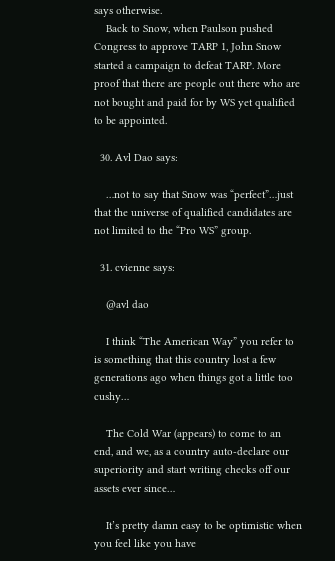says otherwise.
    Back to Snow, when Paulson pushed Congress to approve TARP 1, John Snow started a campaign to defeat TARP. More proof that there are people out there who are not bought and paid for by WS yet qualified to be appointed.

  30. Avl Dao says:

    …not to say that Snow was “perfect”…just that the universe of qualified candidates are not limited to the “Pro WS” group.

  31. cvienne says:

    @avl dao

    I think “The American Way” you refer to is something that this country lost a few generations ago when things got a little too cushy…

    The Cold War (appears) to come to an end, and we, as a country auto-declare our superiority and start writing checks off our assets ever since…

    It’s pretty damn easy to be optimistic when you feel like you have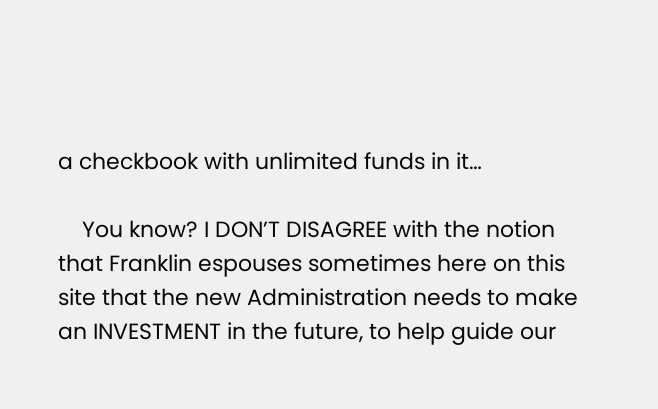a checkbook with unlimited funds in it…

    You know? I DON’T DISAGREE with the notion that Franklin espouses sometimes here on this site that the new Administration needs to make an INVESTMENT in the future, to help guide our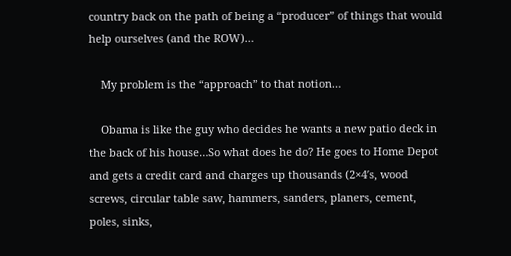country back on the path of being a “producer” of things that would help ourselves (and the ROW)…

    My problem is the “approach” to that notion…

    Obama is like the guy who decides he wants a new patio deck in the back of his house…So what does he do? He goes to Home Depot and gets a credit card and charges up thousands (2×4′s, wood screws, circular table saw, hammers, sanders, planers, cement, poles, sinks,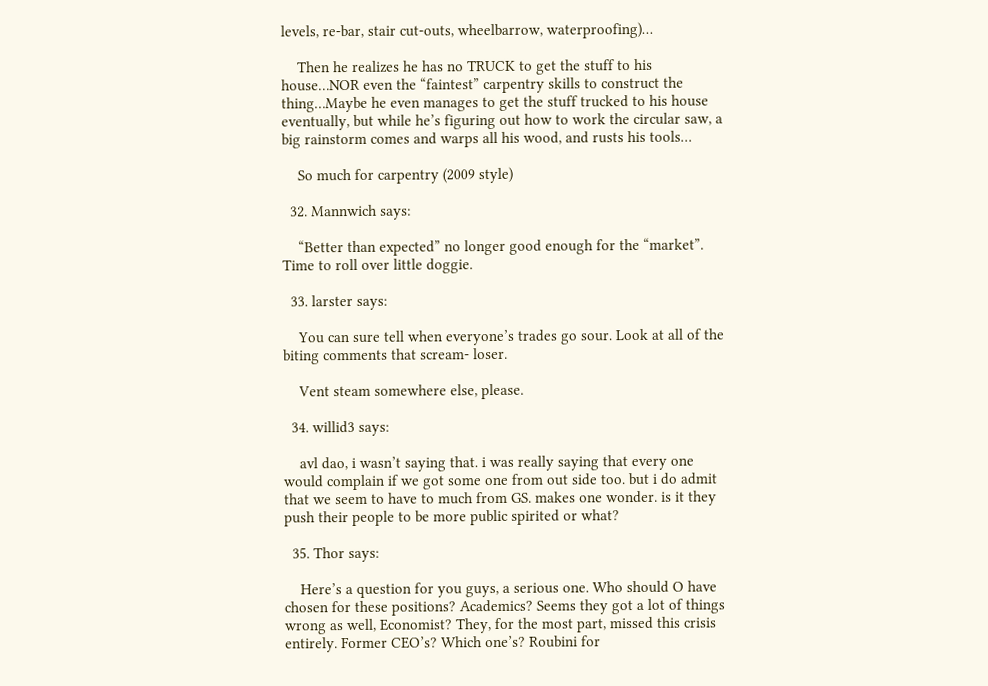levels, re-bar, stair cut-outs, wheelbarrow, waterproofing)…

    Then he realizes he has no TRUCK to get the stuff to his house…NOR even the “faintest” carpentry skills to construct the thing…Maybe he even manages to get the stuff trucked to his house eventually, but while he’s figuring out how to work the circular saw, a big rainstorm comes and warps all his wood, and rusts his tools…

    So much for carpentry (2009 style)

  32. Mannwich says:

    “Better than expected” no longer good enough for the “market”. Time to roll over little doggie.

  33. larster says:

    You can sure tell when everyone’s trades go sour. Look at all of the biting comments that scream- loser.

    Vent steam somewhere else, please.

  34. willid3 says:

    avl dao, i wasn’t saying that. i was really saying that every one would complain if we got some one from out side too. but i do admit that we seem to have to much from GS. makes one wonder. is it they push their people to be more public spirited or what?

  35. Thor says:

    Here’s a question for you guys, a serious one. Who should O have chosen for these positions? Academics? Seems they got a lot of things wrong as well, Economist? They, for the most part, missed this crisis entirely. Former CEO’s? Which one’s? Roubini for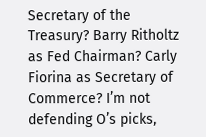Secretary of the Treasury? Barry Ritholtz as Fed Chairman? Carly Fiorina as Secretary of Commerce? I’m not defending O’s picks,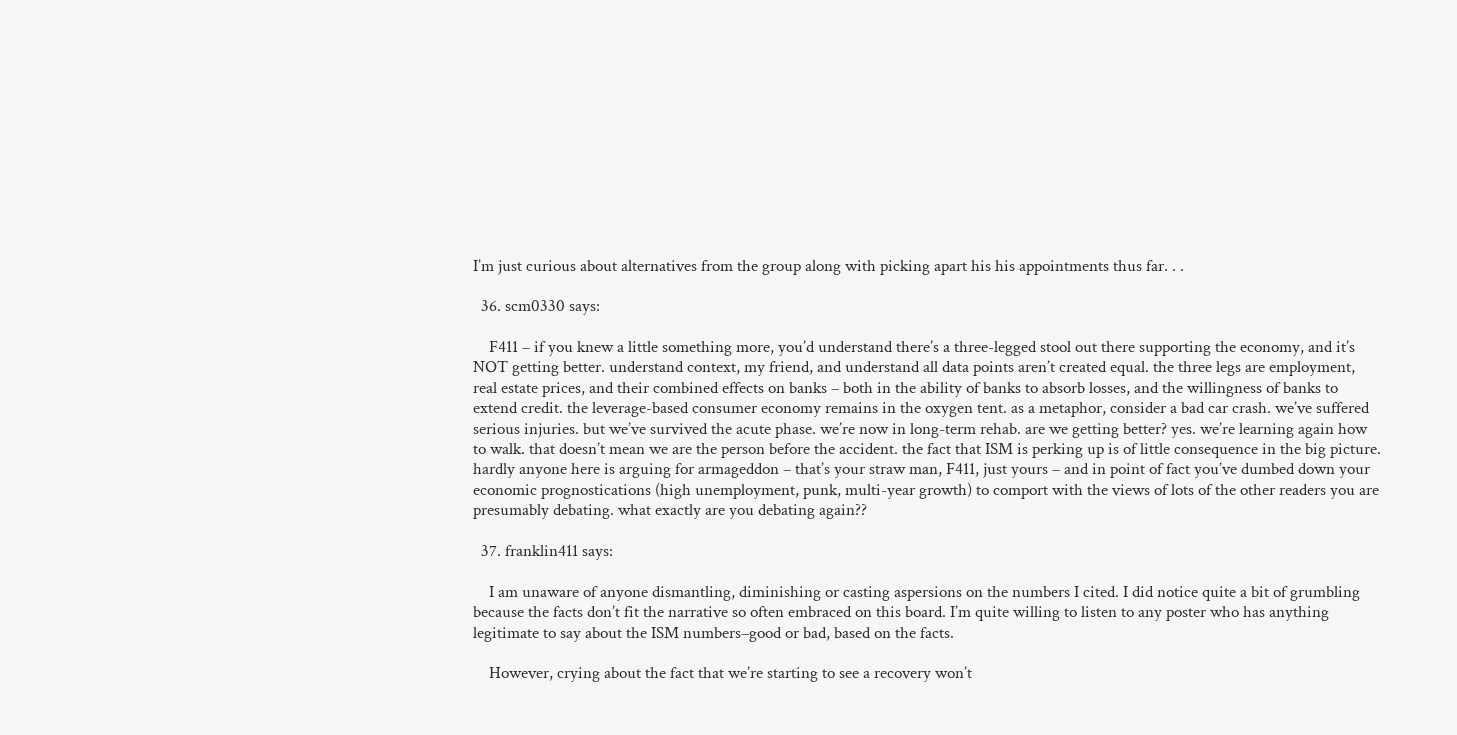I’m just curious about alternatives from the group along with picking apart his his appointments thus far. . .

  36. scm0330 says:

    F411 – if you knew a little something more, you’d understand there’s a three-legged stool out there supporting the economy, and it’s NOT getting better. understand context, my friend, and understand all data points aren’t created equal. the three legs are employment, real estate prices, and their combined effects on banks – both in the ability of banks to absorb losses, and the willingness of banks to extend credit. the leverage-based consumer economy remains in the oxygen tent. as a metaphor, consider a bad car crash. we’ve suffered serious injuries. but we’ve survived the acute phase. we’re now in long-term rehab. are we getting better? yes. we’re learning again how to walk. that doesn’t mean we are the person before the accident. the fact that ISM is perking up is of little consequence in the big picture. hardly anyone here is arguing for armageddon – that’s your straw man, F411, just yours – and in point of fact you’ve dumbed down your economic prognostications (high unemployment, punk, multi-year growth) to comport with the views of lots of the other readers you are presumably debating. what exactly are you debating again??

  37. franklin411 says:

    I am unaware of anyone dismantling, diminishing or casting aspersions on the numbers I cited. I did notice quite a bit of grumbling because the facts don’t fit the narrative so often embraced on this board. I’m quite willing to listen to any poster who has anything legitimate to say about the ISM numbers–good or bad, based on the facts.

    However, crying about the fact that we’re starting to see a recovery won’t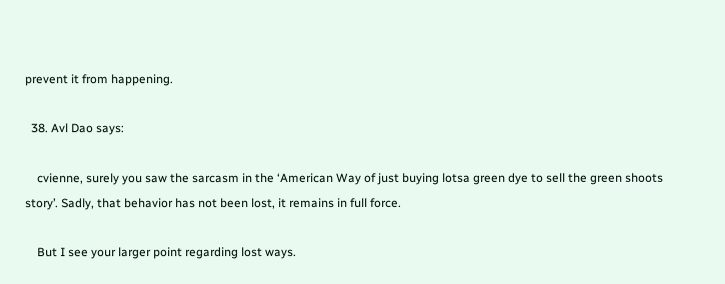prevent it from happening.

  38. Avl Dao says:

    cvienne, surely you saw the sarcasm in the ‘American Way of just buying lotsa green dye to sell the green shoots story’. Sadly, that behavior has not been lost, it remains in full force.

    But I see your larger point regarding lost ways.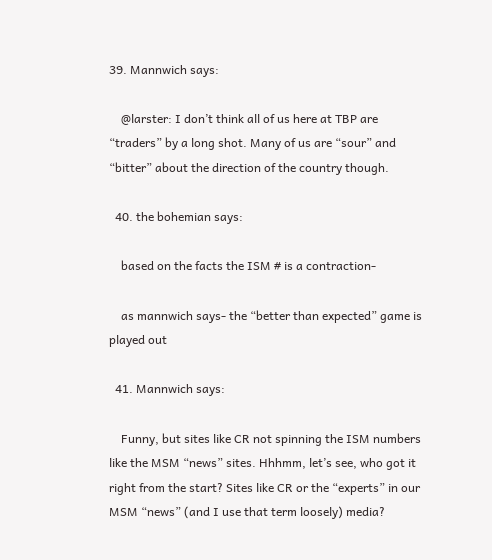39. Mannwich says:

    @larster: I don’t think all of us here at TBP are “traders” by a long shot. Many of us are “sour” and “bitter” about the direction of the country though.

  40. the bohemian says:

    based on the facts the ISM # is a contraction-

    as mannwich says- the “better than expected” game is played out

  41. Mannwich says:

    Funny, but sites like CR not spinning the ISM numbers like the MSM “news” sites. Hhhmm, let’s see, who got it right from the start? Sites like CR or the “experts” in our MSM “news” (and I use that term loosely) media?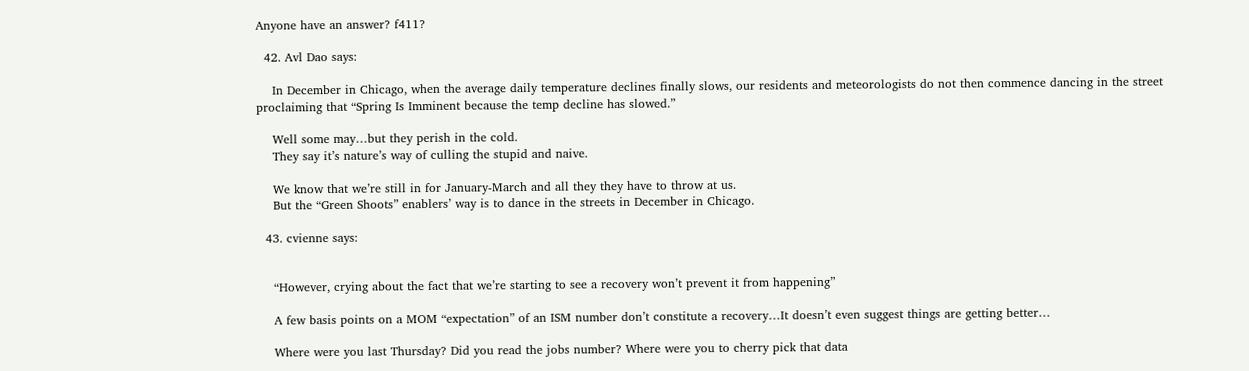Anyone have an answer? f411?

  42. Avl Dao says:

    In December in Chicago, when the average daily temperature declines finally slows, our residents and meteorologists do not then commence dancing in the street proclaiming that “Spring Is Imminent because the temp decline has slowed.”

    Well some may…but they perish in the cold.
    They say it’s nature’s way of culling the stupid and naive.

    We know that we’re still in for January-March and all they they have to throw at us.
    But the “Green Shoots” enablers’ way is to dance in the streets in December in Chicago.

  43. cvienne says:


    “However, crying about the fact that we’re starting to see a recovery won’t prevent it from happening”

    A few basis points on a MOM “expectation” of an ISM number don’t constitute a recovery…It doesn’t even suggest things are getting better…

    Where were you last Thursday? Did you read the jobs number? Where were you to cherry pick that data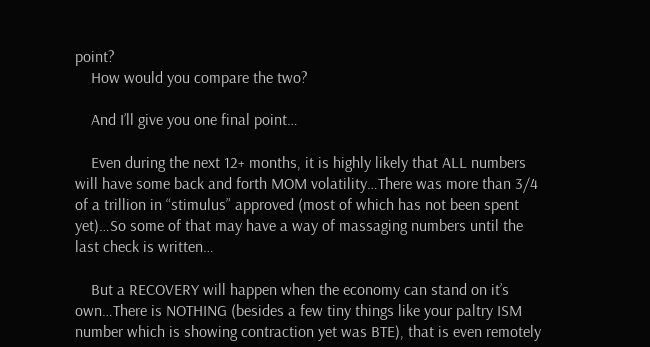point?
    How would you compare the two?

    And I’ll give you one final point…

    Even during the next 12+ months, it is highly likely that ALL numbers will have some back and forth MOM volatility…There was more than 3/4 of a trillion in “stimulus” approved (most of which has not been spent yet)…So some of that may have a way of massaging numbers until the last check is written…

    But a RECOVERY will happen when the economy can stand on it’s own…There is NOTHING (besides a few tiny things like your paltry ISM number which is showing contraction yet was BTE), that is even remotely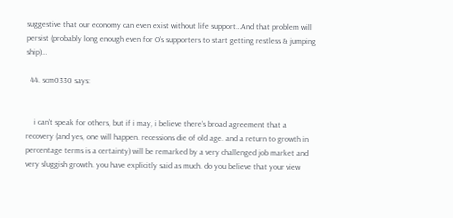suggestive that our economy can even exist without life support…And that problem will persist (probably long enough even for O’s supporters to start getting restless & jumping ship)…

  44. scm0330 says:


    i can’t speak for others, but if i may, i believe there’s broad agreement that a recovery (and yes, one will happen. recessions die of old age. and a return to growth in percentage terms is a certainty) will be remarked by a very challenged job market and very sluggish growth. you have explicitly said as much. do you believe that your view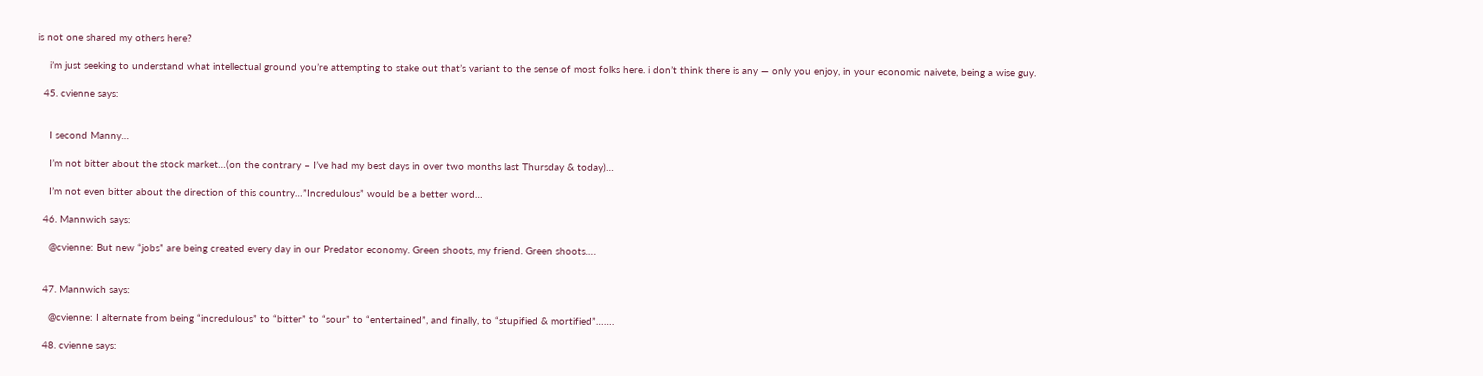is not one shared my others here?

    i’m just seeking to understand what intellectual ground you’re attempting to stake out that’s variant to the sense of most folks here. i don’t think there is any — only you enjoy, in your economic naivete, being a wise guy.

  45. cvienne says:


    I second Manny…

    I’m not bitter about the stock market…(on the contrary – I’ve had my best days in over two months last Thursday & today)…

    I’m not even bitter about the direction of this country…”Incredulous” would be a better word…

  46. Mannwich says:

    @cvienne: But new “jobs” are being created every day in our Predator economy. Green shoots, my friend. Green shoots….


  47. Mannwich says:

    @cvienne: I alternate from being “incredulous” to “bitter” to “sour” to “entertained”, and finally, to “stupified & mortified”…….

  48. cvienne says: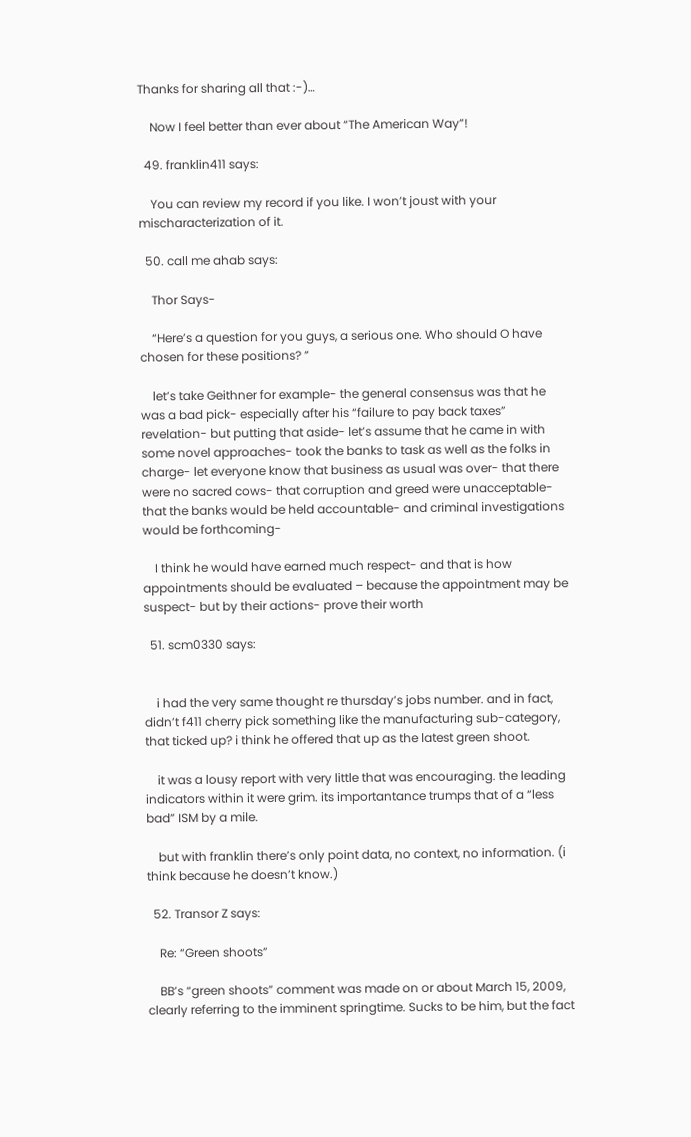Thanks for sharing all that :-)…

    Now I feel better than ever about “The American Way”!

  49. franklin411 says:

    You can review my record if you like. I won’t joust with your mischaracterization of it.

  50. call me ahab says:

    Thor Says-

    “Here’s a question for you guys, a serious one. Who should O have chosen for these positions? ”

    let’s take Geithner for example- the general consensus was that he was a bad pick- especially after his “failure to pay back taxes” revelation- but putting that aside- let’s assume that he came in with some novel approaches- took the banks to task as well as the folks in charge- let everyone know that business as usual was over- that there were no sacred cows- that corruption and greed were unacceptable- that the banks would be held accountable- and criminal investigations would be forthcoming-

    I think he would have earned much respect- and that is how appointments should be evaluated – because the appointment may be suspect- but by their actions- prove their worth

  51. scm0330 says:


    i had the very same thought re thursday’s jobs number. and in fact, didn’t f411 cherry pick something like the manufacturing sub-category, that ticked up? i think he offered that up as the latest green shoot.

    it was a lousy report with very little that was encouraging. the leading indicators within it were grim. its importantance trumps that of a “less bad” ISM by a mile.

    but with franklin there’s only point data, no context, no information. (i think because he doesn’t know.)

  52. Transor Z says:

    Re: “Green shoots”

    BB’s “green shoots” comment was made on or about March 15, 2009, clearly referring to the imminent springtime. Sucks to be him, but the fact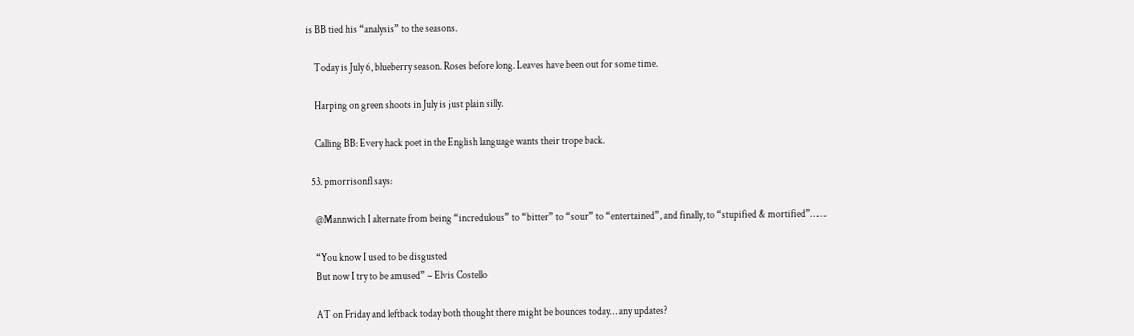is BB tied his “analysis” to the seasons.

    Today is July 6, blueberry season. Roses before long. Leaves have been out for some time.

    Harping on green shoots in July is just plain silly.

    Calling BB: Every hack poet in the English language wants their trope back.

  53. pmorrisonfl says:

    @Mannwich I alternate from being “incredulous” to “bitter” to “sour” to “entertained”, and finally, to “stupified & mortified”…….

    “You know I used to be disgusted
    But now I try to be amused” – Elvis Costello

    AT on Friday and leftback today both thought there might be bounces today… any updates?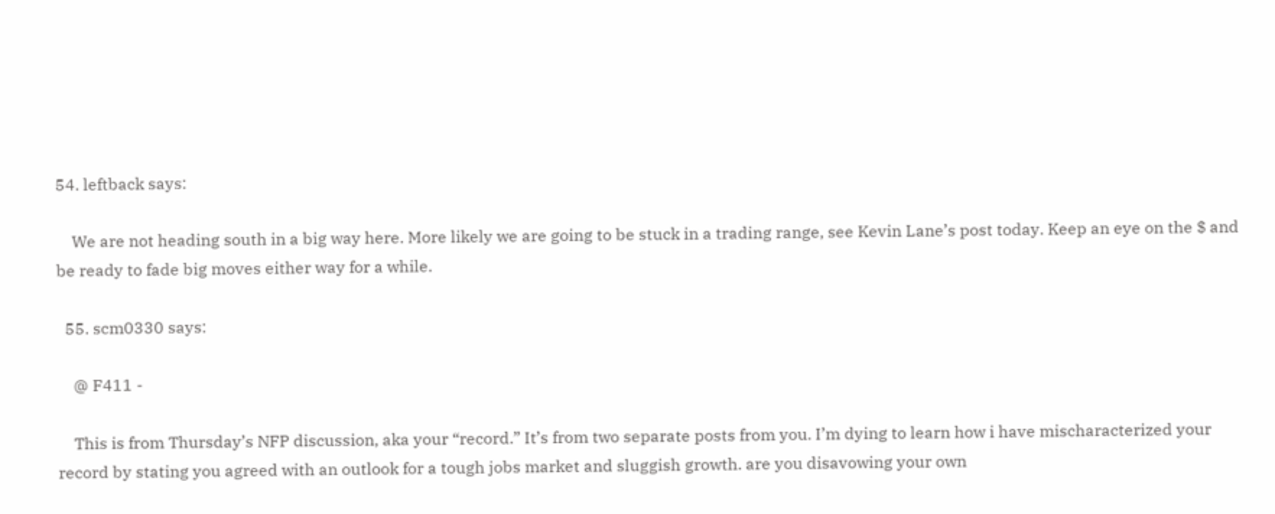54. leftback says:

    We are not heading south in a big way here. More likely we are going to be stuck in a trading range, see Kevin Lane’s post today. Keep an eye on the $ and be ready to fade big moves either way for a while.

  55. scm0330 says:

    @ F411 -

    This is from Thursday’s NFP discussion, aka your “record.” It’s from two separate posts from you. I’m dying to learn how i have mischaracterized your record by stating you agreed with an outlook for a tough jobs market and sluggish growth. are you disavowing your own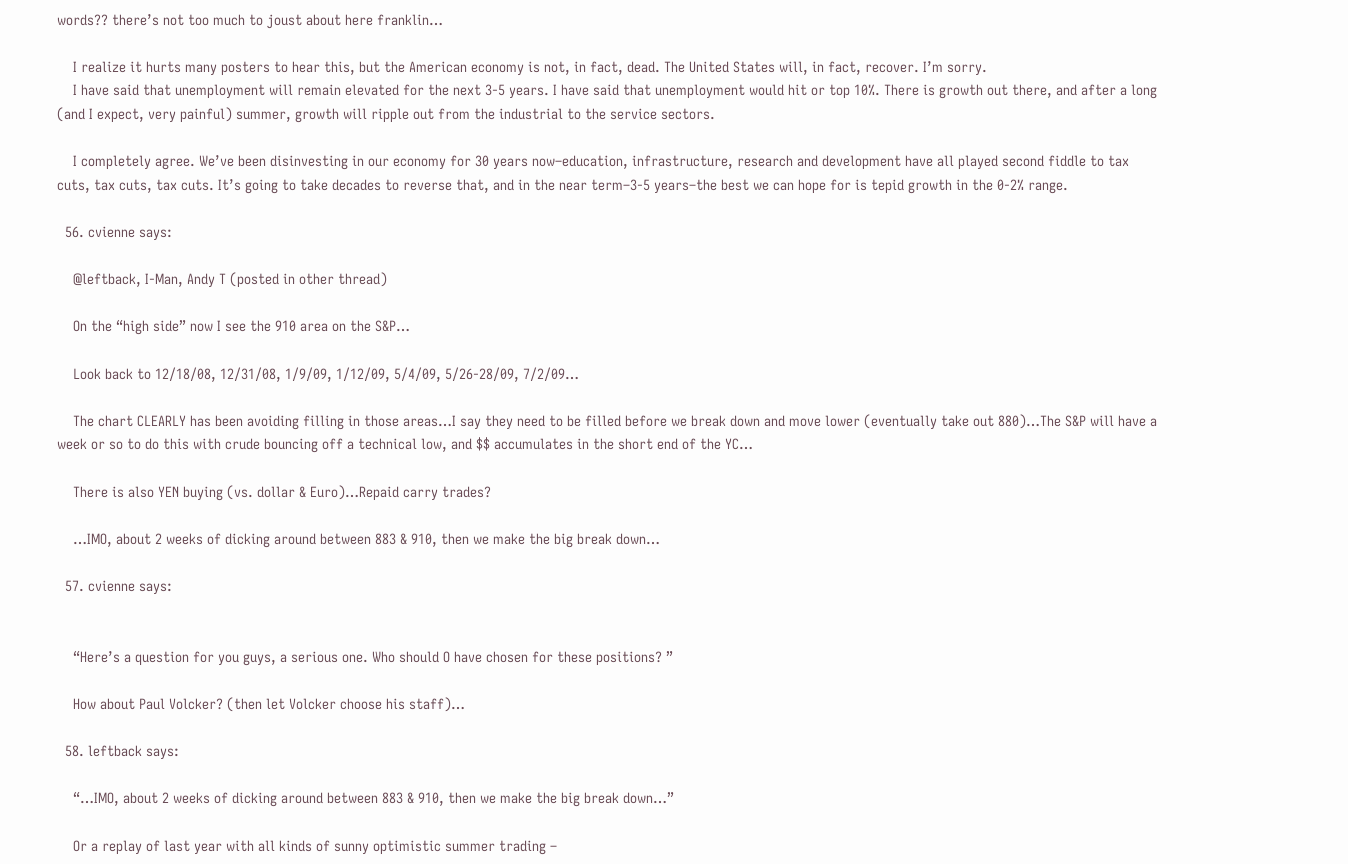words?? there’s not too much to joust about here franklin…

    I realize it hurts many posters to hear this, but the American economy is not, in fact, dead. The United States will, in fact, recover. I’m sorry.
    I have said that unemployment will remain elevated for the next 3-5 years. I have said that unemployment would hit or top 10%. There is growth out there, and after a long (and I expect, very painful) summer, growth will ripple out from the industrial to the service sectors.

    I completely agree. We’ve been disinvesting in our economy for 30 years now–education, infrastructure, research and development have all played second fiddle to tax cuts, tax cuts, tax cuts. It’s going to take decades to reverse that, and in the near term–3-5 years–the best we can hope for is tepid growth in the 0-2% range.

  56. cvienne says:

    @leftback, I-Man, Andy T (posted in other thread)

    On the “high side” now I see the 910 area on the S&P…

    Look back to 12/18/08, 12/31/08, 1/9/09, 1/12/09, 5/4/09, 5/26-28/09, 7/2/09…

    The chart CLEARLY has been avoiding filling in those areas…I say they need to be filled before we break down and move lower (eventually take out 880)…The S&P will have a week or so to do this with crude bouncing off a technical low, and $$ accumulates in the short end of the YC…

    There is also YEN buying (vs. dollar & Euro)…Repaid carry trades?

    …IMO, about 2 weeks of dicking around between 883 & 910, then we make the big break down…

  57. cvienne says:


    “Here’s a question for you guys, a serious one. Who should O have chosen for these positions? ”

    How about Paul Volcker? (then let Volcker choose his staff)…

  58. leftback says:

    “…IMO, about 2 weeks of dicking around between 883 & 910, then we make the big break down…”

    Or a replay of last year with all kinds of sunny optimistic summer trading –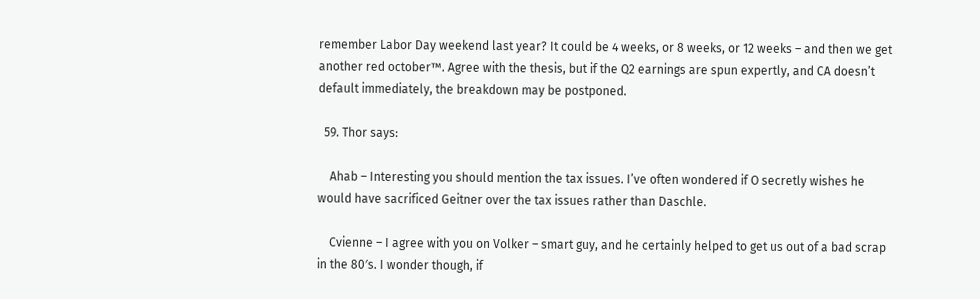remember Labor Day weekend last year? It could be 4 weeks, or 8 weeks, or 12 weeks – and then we get another red october™. Agree with the thesis, but if the Q2 earnings are spun expertly, and CA doesn’t default immediately, the breakdown may be postponed.

  59. Thor says:

    Ahab – Interesting you should mention the tax issues. I’ve often wondered if O secretly wishes he would have sacrificed Geitner over the tax issues rather than Daschle.

    Cvienne – I agree with you on Volker – smart guy, and he certainly helped to get us out of a bad scrap in the 80′s. I wonder though, if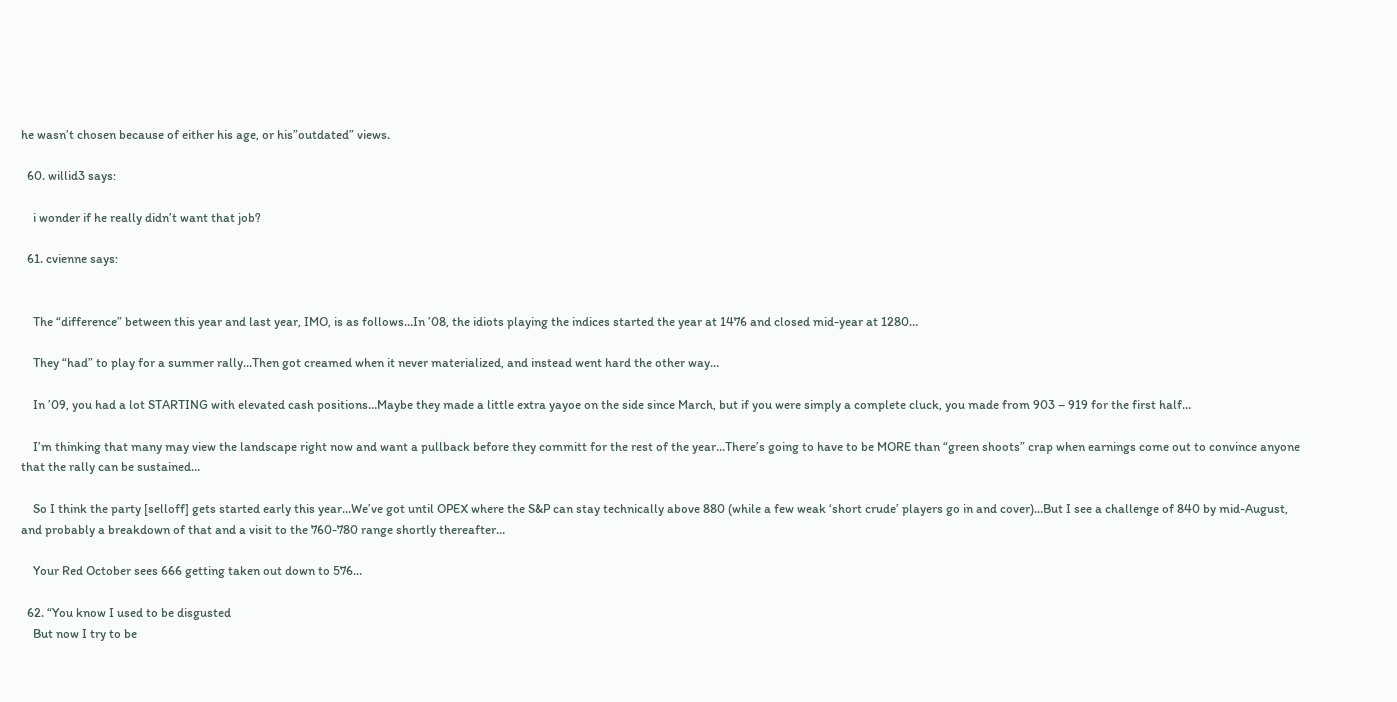he wasn’t chosen because of either his age, or his”outdated” views.

  60. willid3 says:

    i wonder if he really didn’t want that job?

  61. cvienne says:


    The “difference” between this year and last year, IMO, is as follows…In ’08, the idiots playing the indices started the year at 1476 and closed mid-year at 1280…

    They “had” to play for a summer rally…Then got creamed when it never materialized, and instead went hard the other way…

    In ’09, you had a lot STARTING with elevated cash positions…Maybe they made a little extra yayoe on the side since March, but if you were simply a complete cluck, you made from 903 – 919 for the first half…

    I’m thinking that many may view the landscape right now and want a pullback before they committ for the rest of the year…There’s going to have to be MORE than “green shoots” crap when earnings come out to convince anyone that the rally can be sustained…

    So I think the party [selloff] gets started early this year…We’ve got until OPEX where the S&P can stay technically above 880 (while a few weak ‘short crude’ players go in and cover)…But I see a challenge of 840 by mid-August, and probably a breakdown of that and a visit to the 760-780 range shortly thereafter…

    Your Red October sees 666 getting taken out down to 576…

  62. “You know I used to be disgusted
    But now I try to be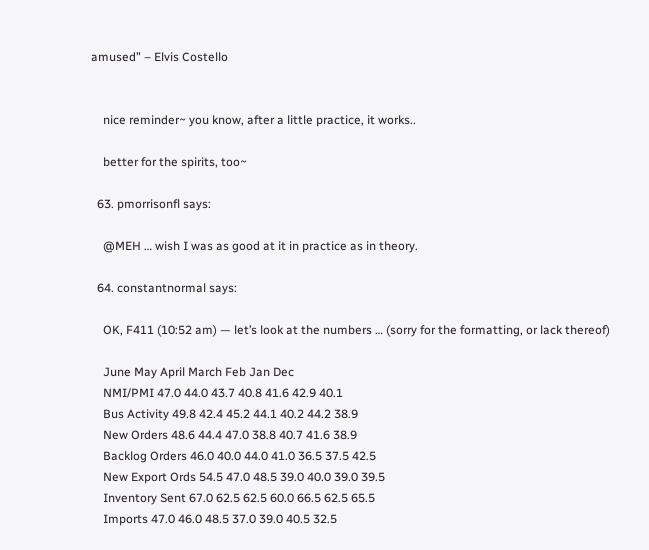amused” – Elvis Costello


    nice reminder~ you know, after a little practice, it works..

    better for the spirits, too~

  63. pmorrisonfl says:

    @MEH … wish I was as good at it in practice as in theory.

  64. constantnormal says:

    OK, F411 (10:52 am) — let’s look at the numbers … (sorry for the formatting, or lack thereof)

    June May April March Feb Jan Dec
    NMI/PMI 47.0 44.0 43.7 40.8 41.6 42.9 40.1
    Bus Activity 49.8 42.4 45.2 44.1 40.2 44.2 38.9
    New Orders 48.6 44.4 47.0 38.8 40.7 41.6 38.9
    Backlog Orders 46.0 40.0 44.0 41.0 36.5 37.5 42.5
    New Export Ords 54.5 47.0 48.5 39.0 40.0 39.0 39.5
    Inventory Sent 67.0 62.5 62.5 60.0 66.5 62.5 65.5
    Imports 47.0 46.0 48.5 37.0 39.0 40.5 32.5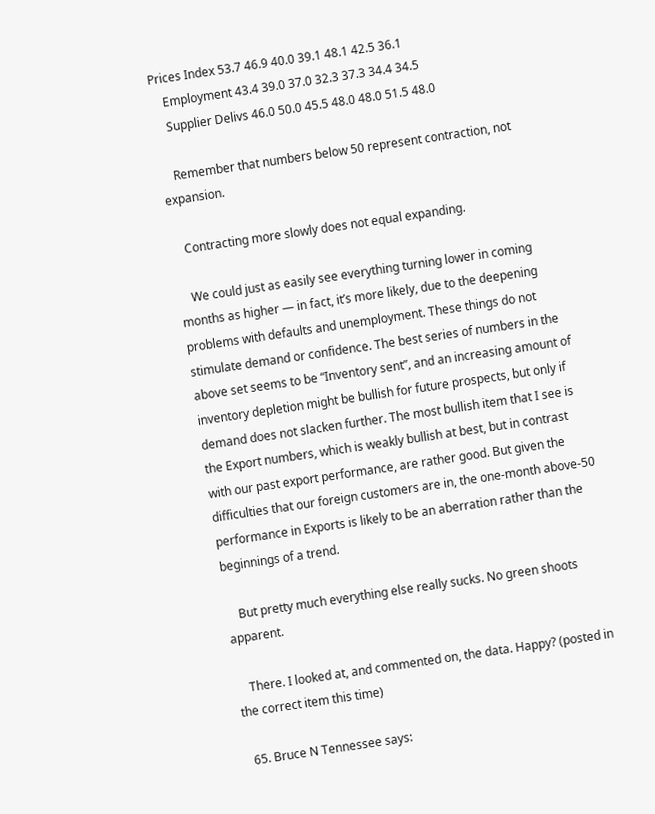Prices Index 53.7 46.9 40.0 39.1 48.1 42.5 36.1
    Employment 43.4 39.0 37.0 32.3 37.3 34.4 34.5
    Supplier Delivs 46.0 50.0 45.5 48.0 48.0 51.5 48.0

    Remember that numbers below 50 represent contraction, not expansion.

    Contracting more slowly does not equal expanding.

    We could just as easily see everything turning lower in coming months as higher — in fact, it’s more likely, due to the deepening problems with defaults and unemployment. These things do not stimulate demand or confidence. The best series of numbers in the above set seems to be “Inventory sent”, and an increasing amount of inventory depletion might be bullish for future prospects, but only if demand does not slacken further. The most bullish item that I see is the Export numbers, which is weakly bullish at best, but in contrast with our past export performance, are rather good. But given the difficulties that our foreign customers are in, the one-month above-50 performance in Exports is likely to be an aberration rather than the beginnings of a trend.

    But pretty much everything else really sucks. No green shoots apparent.

    There. I looked at, and commented on, the data. Happy? (posted in the correct item this time)

  65. Bruce N Tennessee says: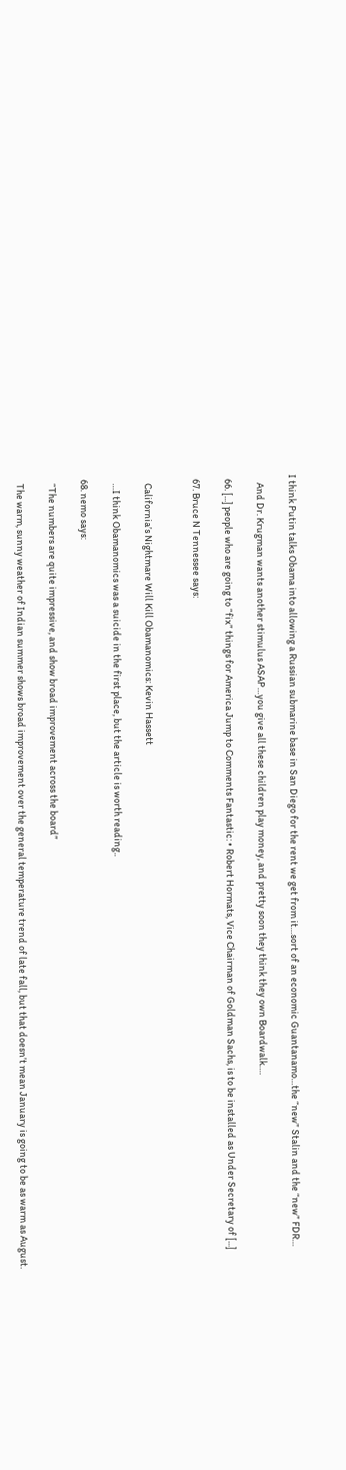I think Putin talks Obama into allowing a Russian submarine base in San Diego for the rent we get from it…sort of an economic Guantanamo…the “new” Stalin and the “new” FDR…

    And Dr. Krugman wants another stimulus ASAP…you give all these children play money, and pretty soon they think they own Boardwalk….

  66. [...] people who are going to “fix” things for America Jump to Comments Fantastic: • Robert Hormats, Vice Chairman of Goldman Sachs, is to be installed as Under Secretary of [...]

  67. Bruce N Tennessee says:


    California’s Nightmare Will Kill Obamanomics: Kevin Hassett

    …I think Obamanomics was a suicide in the first place, but the article is worth reading..

  68. nemo says:

    “The numbers are quite impressive, and show broad improvement across the board”

    The warm, sunny weather of Indian summer shows broad improvement over the general temperature trend of late fall, but that doesn’t mean January is going to be as warm as August.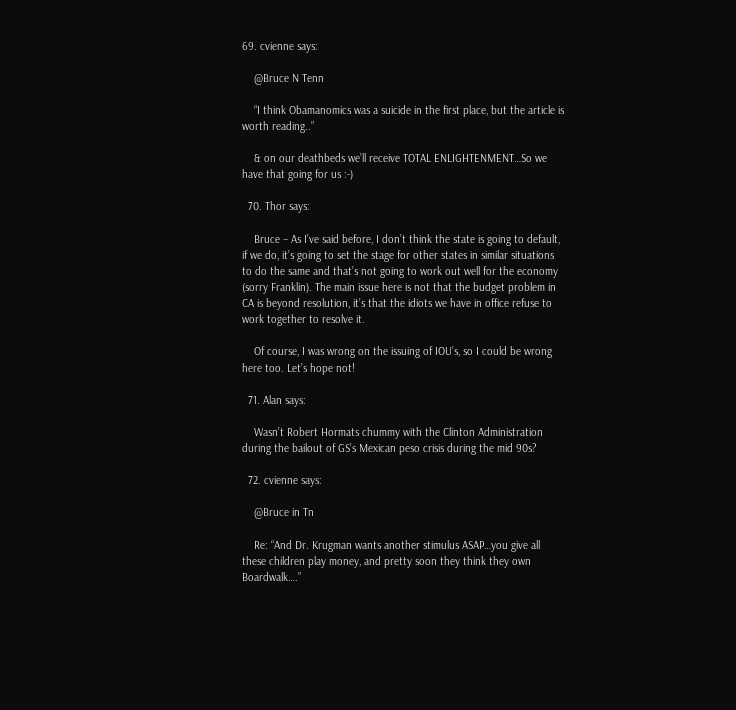69. cvienne says:

    @Bruce N Tenn

    “I think Obamanomics was a suicide in the first place, but the article is worth reading..”

    & on our deathbeds we’ll receive TOTAL ENLIGHTENMENT…So we have that going for us :-)

  70. Thor says:

    Bruce – As I’ve said before, I don’t think the state is going to default, if we do, it’s going to set the stage for other states in similar situations to do the same and that’s not going to work out well for the economy (sorry Franklin). The main issue here is not that the budget problem in CA is beyond resolution, it’s that the idiots we have in office refuse to work together to resolve it.

    Of course, I was wrong on the issuing of IOU’s, so I could be wrong here too. Let’s hope not!

  71. Alan says:

    Wasn’t Robert Hormats chummy with the Clinton Administration during the bailout of GS’s Mexican peso crisis during the mid 90s?

  72. cvienne says:

    @Bruce in Tn

    Re: “And Dr. Krugman wants another stimulus ASAP…you give all these children play money, and pretty soon they think they own Boardwalk….”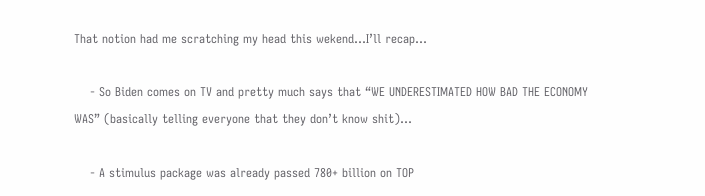That notion had me scratching my head this wekend…I’ll recap…

    - So Biden comes on TV and pretty much says that “WE UNDERESTIMATED HOW BAD THE ECONOMY WAS” (basically telling everyone that they don’t know shit)…

    - A stimulus package was already passed 780+ billion on TOP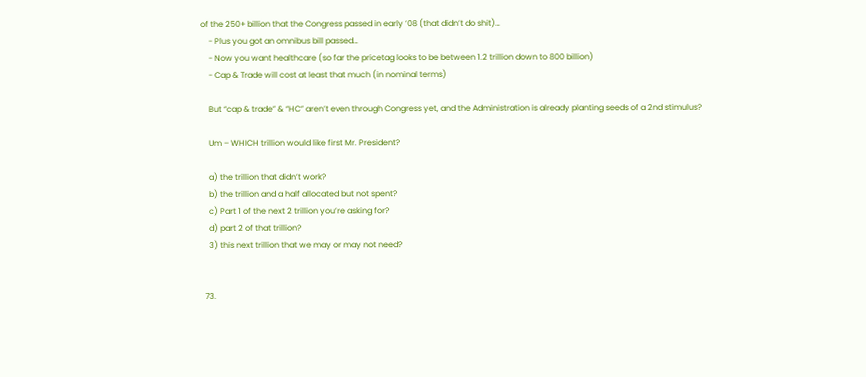of the 250+ billion that the Congress passed in early ’08 (that didn’t do shit)…
    - Plus you got an omnibus bill passed…
    - Now you want healthcare (so far the pricetag looks to be between 1.2 trillion down to 800 billion)
    - Cap & Trade will cost at least that much (in nominal terms)

    But “cap & trade” & “HC” aren’t even through Congress yet, and the Administration is already planting seeds of a 2nd stimulus?

    Um – WHICH trillion would like first Mr. President?

    a) the trillion that didn’t work?
    b) the trillion and a half allocated but not spent?
    c) Part 1 of the next 2 trillion you’re asking for?
    d) part 2 of that trillion?
    3) this next trillion that we may or may not need?


  73.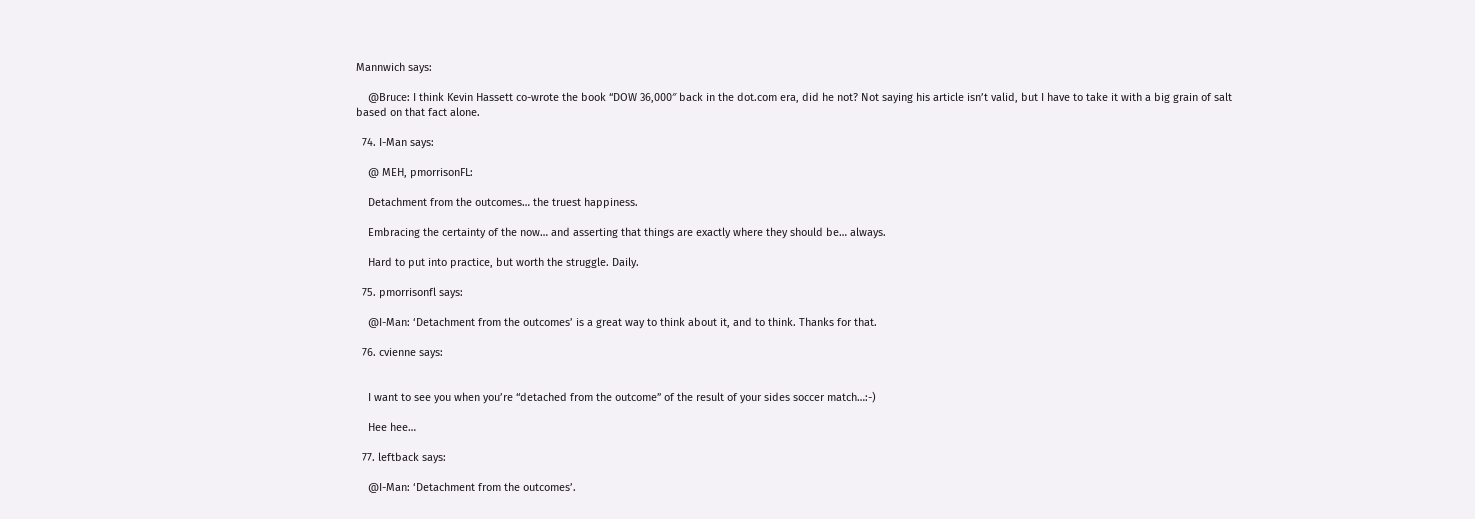Mannwich says:

    @Bruce: I think Kevin Hassett co-wrote the book “DOW 36,000″ back in the dot.com era, did he not? Not saying his article isn’t valid, but I have to take it with a big grain of salt based on that fact alone.

  74. I-Man says:

    @ MEH, pmorrisonFL:

    Detachment from the outcomes… the truest happiness.

    Embracing the certainty of the now… and asserting that things are exactly where they should be… always.

    Hard to put into practice, but worth the struggle. Daily.

  75. pmorrisonfl says:

    @I-Man: ‘Detachment from the outcomes’ is a great way to think about it, and to think. Thanks for that.

  76. cvienne says:


    I want to see you when you’re “detached from the outcome” of the result of your sides soccer match…:-)

    Hee hee…

  77. leftback says:

    @I-Man: ‘Detachment from the outcomes’.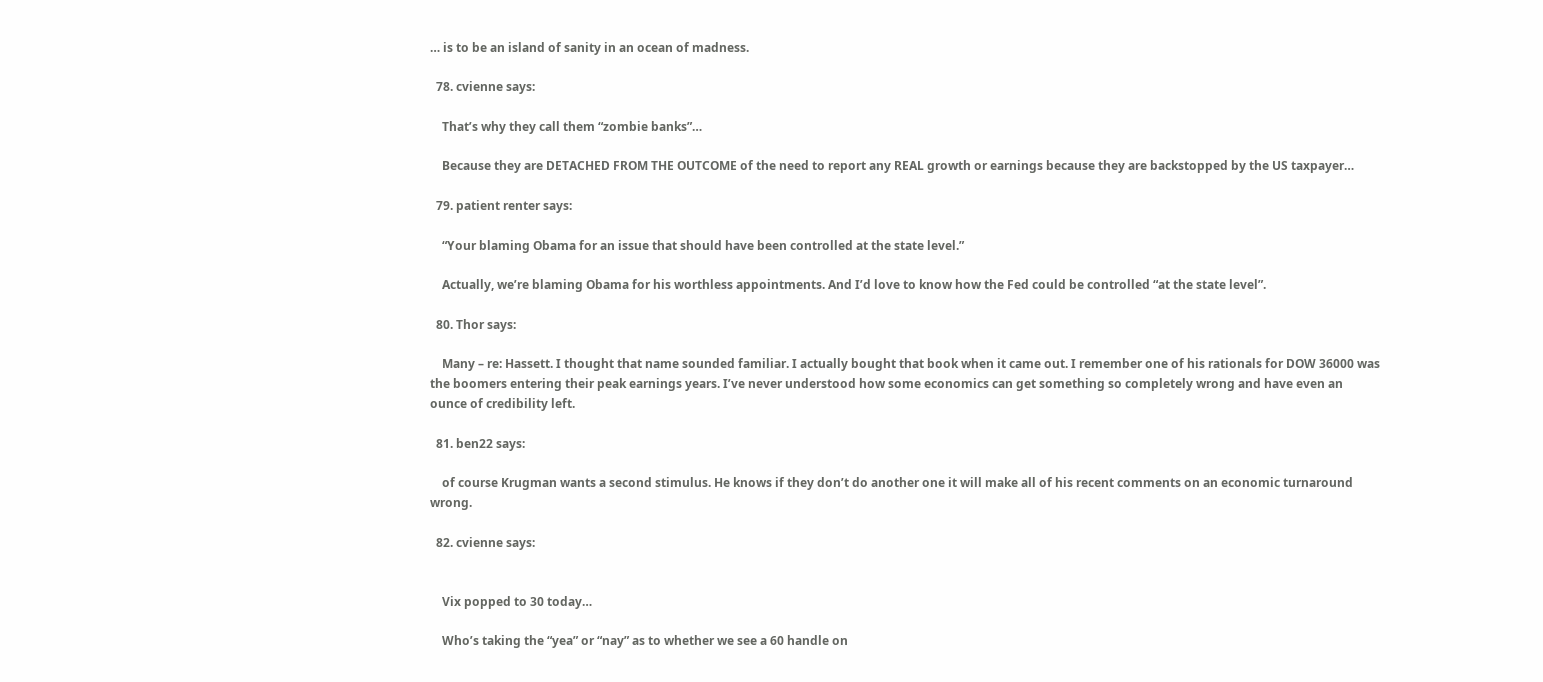… is to be an island of sanity in an ocean of madness.

  78. cvienne says:

    That’s why they call them “zombie banks”…

    Because they are DETACHED FROM THE OUTCOME of the need to report any REAL growth or earnings because they are backstopped by the US taxpayer…

  79. patient renter says:

    “Your blaming Obama for an issue that should have been controlled at the state level.”

    Actually, we’re blaming Obama for his worthless appointments. And I’d love to know how the Fed could be controlled “at the state level”.

  80. Thor says:

    Many – re: Hassett. I thought that name sounded familiar. I actually bought that book when it came out. I remember one of his rationals for DOW 36000 was the boomers entering their peak earnings years. I’ve never understood how some economics can get something so completely wrong and have even an ounce of credibility left.

  81. ben22 says:

    of course Krugman wants a second stimulus. He knows if they don’t do another one it will make all of his recent comments on an economic turnaround wrong.

  82. cvienne says:


    Vix popped to 30 today…

    Who’s taking the “yea” or “nay” as to whether we see a 60 handle on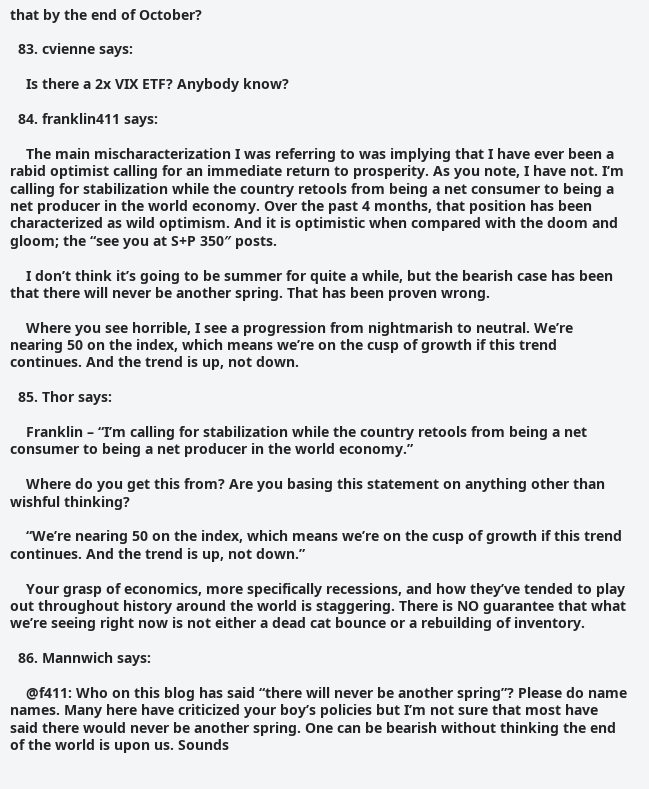that by the end of October?

  83. cvienne says:

    Is there a 2x VIX ETF? Anybody know?

  84. franklin411 says:

    The main mischaracterization I was referring to was implying that I have ever been a rabid optimist calling for an immediate return to prosperity. As you note, I have not. I’m calling for stabilization while the country retools from being a net consumer to being a net producer in the world economy. Over the past 4 months, that position has been characterized as wild optimism. And it is optimistic when compared with the doom and gloom; the “see you at S+P 350″ posts.

    I don’t think it’s going to be summer for quite a while, but the bearish case has been that there will never be another spring. That has been proven wrong.

    Where you see horrible, I see a progression from nightmarish to neutral. We’re nearing 50 on the index, which means we’re on the cusp of growth if this trend continues. And the trend is up, not down.

  85. Thor says:

    Franklin – “I’m calling for stabilization while the country retools from being a net consumer to being a net producer in the world economy.”

    Where do you get this from? Are you basing this statement on anything other than wishful thinking?

    “We’re nearing 50 on the index, which means we’re on the cusp of growth if this trend continues. And the trend is up, not down.”

    Your grasp of economics, more specifically recessions, and how they’ve tended to play out throughout history around the world is staggering. There is NO guarantee that what we’re seeing right now is not either a dead cat bounce or a rebuilding of inventory.

  86. Mannwich says:

    @f411: Who on this blog has said “there will never be another spring”? Please do name names. Many here have criticized your boy’s policies but I’m not sure that most have said there would never be another spring. One can be bearish without thinking the end of the world is upon us. Sounds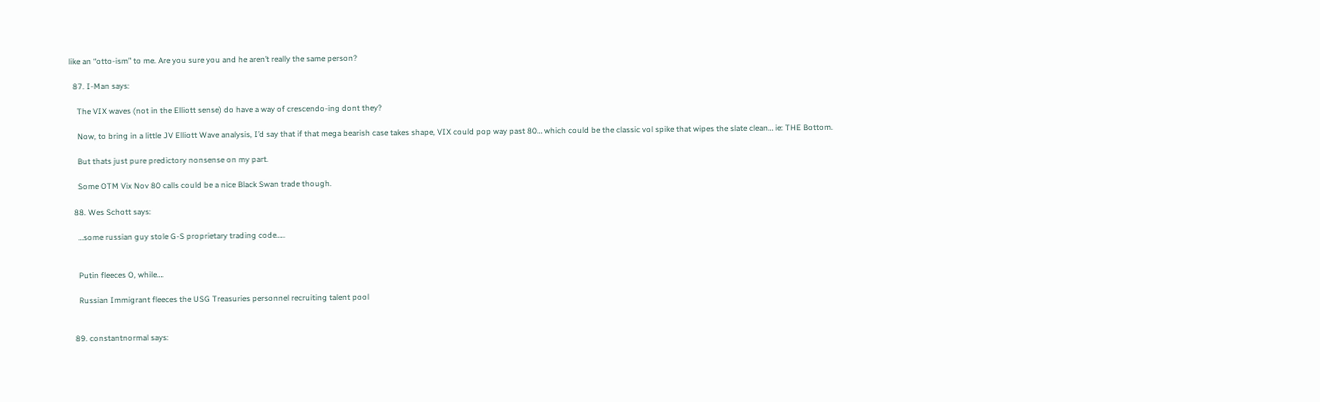like an “otto-ism” to me. Are you sure you and he aren’t really the same person?

  87. I-Man says:

    The VIX waves (not in the Elliott sense) do have a way of crescendo-ing dont they?

    Now, to bring in a little JV Elliott Wave analysis, I’d say that if that mega bearish case takes shape, VIX could pop way past 80… which could be the classic vol spike that wipes the slate clean… ie: THE Bottom.

    But thats just pure predictory nonsense on my part.

    Some OTM Vix Nov 80 calls could be a nice Black Swan trade though.

  88. Wes Schott says:

    …some russian guy stole G-S proprietary trading code…..


    Putin fleeces O, while….

    Russian Immigrant fleeces the USG Treasuries personnel recruiting talent pool


  89. constantnormal says: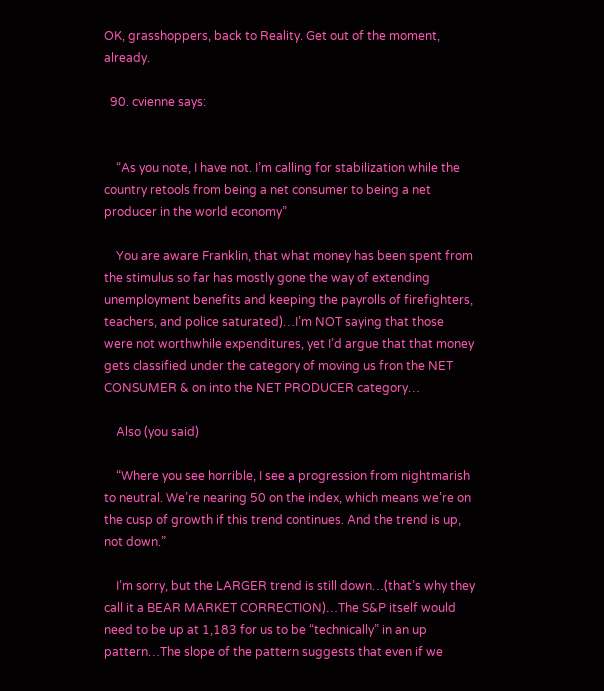OK, grasshoppers, back to Reality. Get out of the moment, already.

  90. cvienne says:


    “As you note, I have not. I’m calling for stabilization while the country retools from being a net consumer to being a net producer in the world economy”

    You are aware Franklin, that what money has been spent from the stimulus so far has mostly gone the way of extending unemployment benefits and keeping the payrolls of firefighters, teachers, and police saturated)…I’m NOT saying that those were not worthwhile expenditures, yet I’d argue that that money gets classified under the category of moving us fron the NET CONSUMER & on into the NET PRODUCER category…

    Also (you said)

    “Where you see horrible, I see a progression from nightmarish to neutral. We’re nearing 50 on the index, which means we’re on the cusp of growth if this trend continues. And the trend is up, not down.”

    I’m sorry, but the LARGER trend is still down…(that’s why they call it a BEAR MARKET CORRECTION)…The S&P itself would need to be up at 1,183 for us to be “technically” in an up pattern…The slope of the pattern suggests that even if we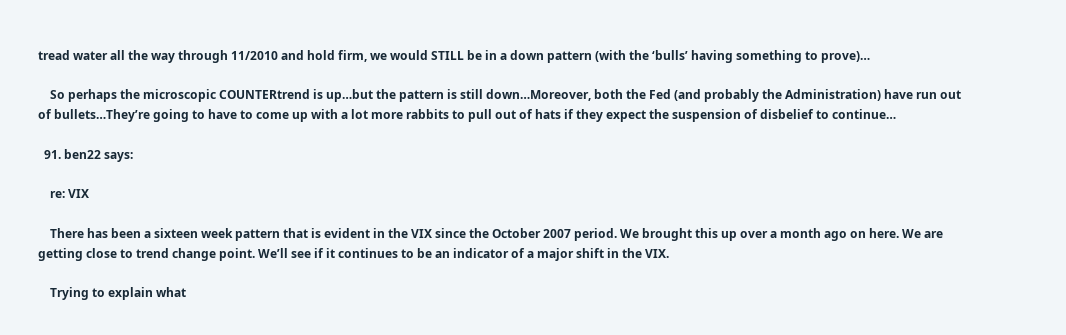tread water all the way through 11/2010 and hold firm, we would STILL be in a down pattern (with the ‘bulls’ having something to prove)…

    So perhaps the microscopic COUNTERtrend is up…but the pattern is still down…Moreover, both the Fed (and probably the Administration) have run out of bullets…They’re going to have to come up with a lot more rabbits to pull out of hats if they expect the suspension of disbelief to continue…

  91. ben22 says:

    re: VIX

    There has been a sixteen week pattern that is evident in the VIX since the October 2007 period. We brought this up over a month ago on here. We are getting close to trend change point. We’ll see if it continues to be an indicator of a major shift in the VIX.

    Trying to explain what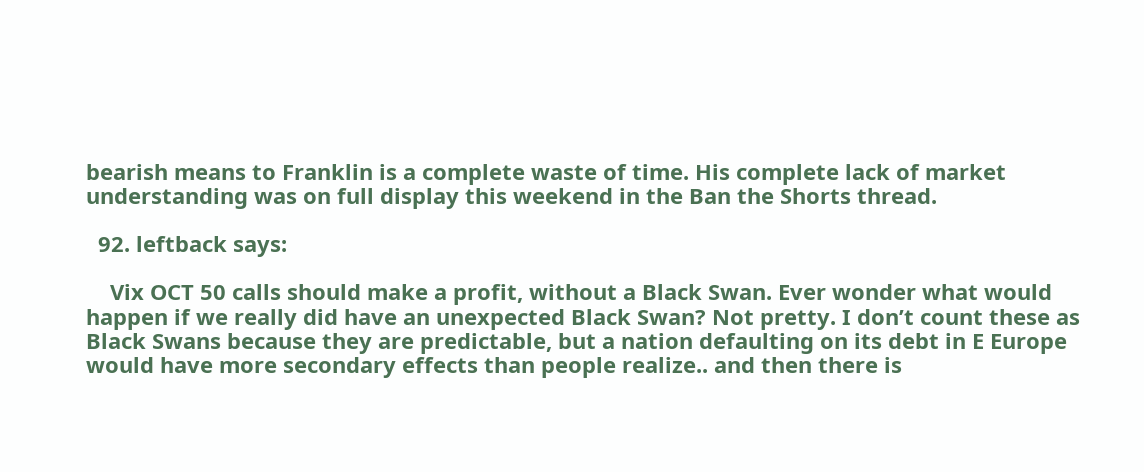bearish means to Franklin is a complete waste of time. His complete lack of market understanding was on full display this weekend in the Ban the Shorts thread.

  92. leftback says:

    Vix OCT 50 calls should make a profit, without a Black Swan. Ever wonder what would happen if we really did have an unexpected Black Swan? Not pretty. I don’t count these as Black Swans because they are predictable, but a nation defaulting on its debt in E Europe would have more secondary effects than people realize.. and then there is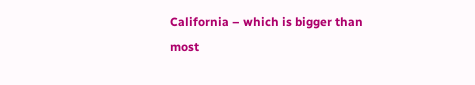California – which is bigger than most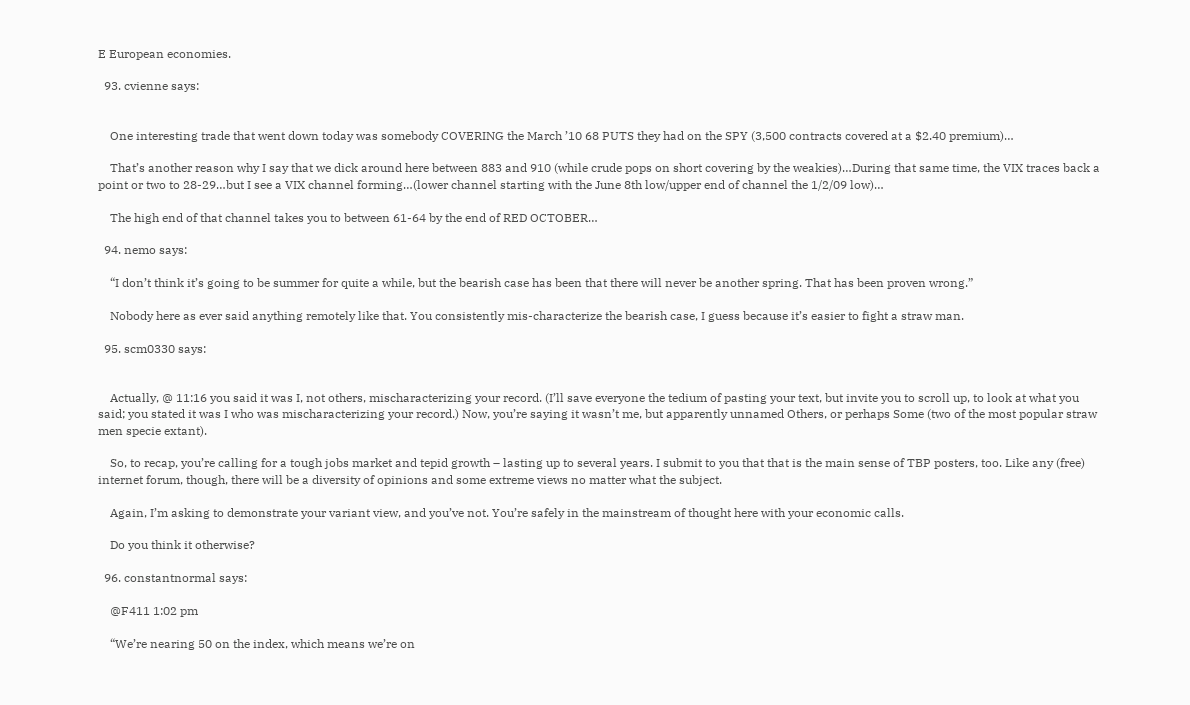E European economies.

  93. cvienne says:


    One interesting trade that went down today was somebody COVERING the March ’10 68 PUTS they had on the SPY (3,500 contracts covered at a $2.40 premium)…

    That’s another reason why I say that we dick around here between 883 and 910 (while crude pops on short covering by the weakies)…During that same time, the VIX traces back a point or two to 28-29…but I see a VIX channel forming…(lower channel starting with the June 8th low/upper end of channel the 1/2/09 low)…

    The high end of that channel takes you to between 61-64 by the end of RED OCTOBER…

  94. nemo says:

    “I don’t think it’s going to be summer for quite a while, but the bearish case has been that there will never be another spring. That has been proven wrong.”

    Nobody here as ever said anything remotely like that. You consistently mis-characterize the bearish case, I guess because it’s easier to fight a straw man.

  95. scm0330 says:


    Actually, @ 11:16 you said it was I, not others, mischaracterizing your record. (I’ll save everyone the tedium of pasting your text, but invite you to scroll up, to look at what you said; you stated it was I who was mischaracterizing your record.) Now, you’re saying it wasn’t me, but apparently unnamed Others, or perhaps Some (two of the most popular straw men specie extant).

    So, to recap, you’re calling for a tough jobs market and tepid growth – lasting up to several years. I submit to you that that is the main sense of TBP posters, too. Like any (free) internet forum, though, there will be a diversity of opinions and some extreme views no matter what the subject.

    Again, I’m asking to demonstrate your variant view, and you’ve not. You’re safely in the mainstream of thought here with your economic calls.

    Do you think it otherwise?

  96. constantnormal says:

    @F411 1:02 pm

    “We’re nearing 50 on the index, which means we’re on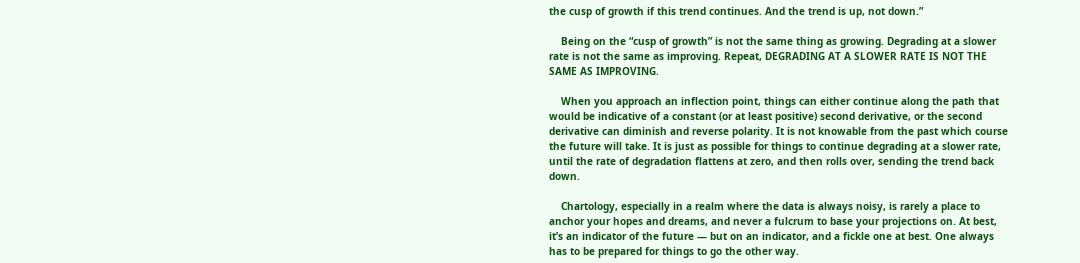the cusp of growth if this trend continues. And the trend is up, not down.”

    Being on the “cusp of growth” is not the same thing as growing. Degrading at a slower rate is not the same as improving. Repeat, DEGRADING AT A SLOWER RATE IS NOT THE SAME AS IMPROVING.

    When you approach an inflection point, things can either continue along the path that would be indicative of a constant (or at least positive) second derivative, or the second derivative can diminish and reverse polarity. It is not knowable from the past which course the future will take. It is just as possible for things to continue degrading at a slower rate, until the rate of degradation flattens at zero, and then rolls over, sending the trend back down.

    Chartology, especially in a realm where the data is always noisy, is rarely a place to anchor your hopes and dreams, and never a fulcrum to base your projections on. At best, it’s an indicator of the future — but on an indicator, and a fickle one at best. One always has to be prepared for things to go the other way.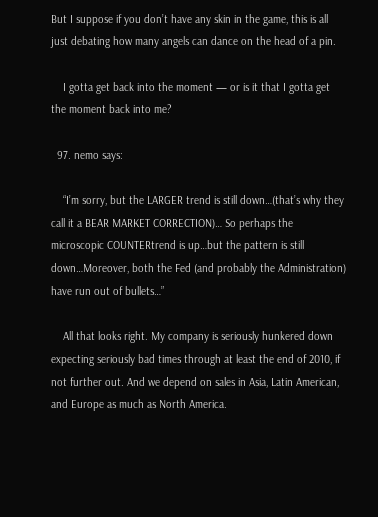But I suppose if you don’t have any skin in the game, this is all just debating how many angels can dance on the head of a pin.

    I gotta get back into the moment — or is it that I gotta get the moment back into me?

  97. nemo says:

    “I’m sorry, but the LARGER trend is still down…(that’s why they call it a BEAR MARKET CORRECTION)… So perhaps the microscopic COUNTERtrend is up…but the pattern is still down…Moreover, both the Fed (and probably the Administration) have run out of bullets…”

    All that looks right. My company is seriously hunkered down expecting seriously bad times through at least the end of 2010, if not further out. And we depend on sales in Asia, Latin American, and Europe as much as North America.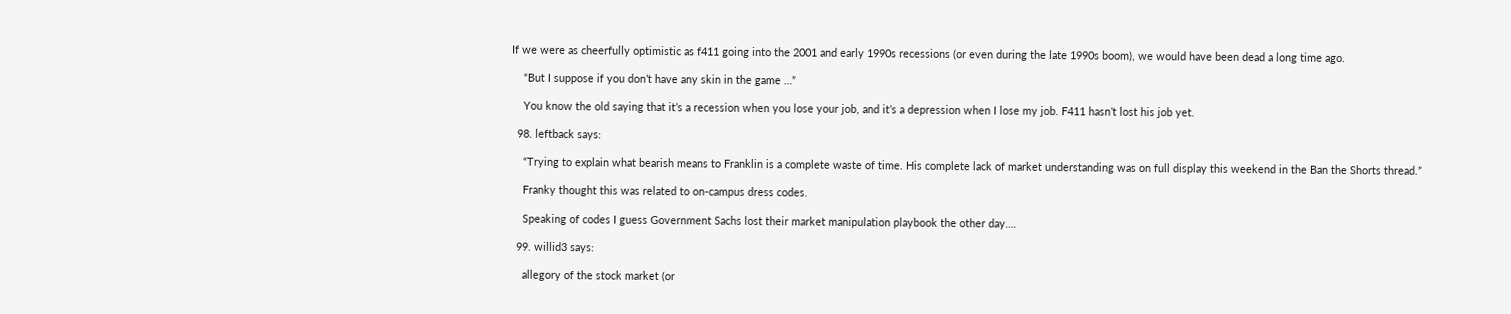If we were as cheerfully optimistic as f411 going into the 2001 and early 1990s recessions (or even during the late 1990s boom), we would have been dead a long time ago.

    “But I suppose if you don’t have any skin in the game …”

    You know the old saying that it’s a recession when you lose your job, and it’s a depression when I lose my job. F411 hasn’t lost his job yet.

  98. leftback says:

    “Trying to explain what bearish means to Franklin is a complete waste of time. His complete lack of market understanding was on full display this weekend in the Ban the Shorts thread.”

    Franky thought this was related to on-campus dress codes.

    Speaking of codes I guess Government Sachs lost their market manipulation playbook the other day….

  99. willid3 says:

    allegory of the stock market (or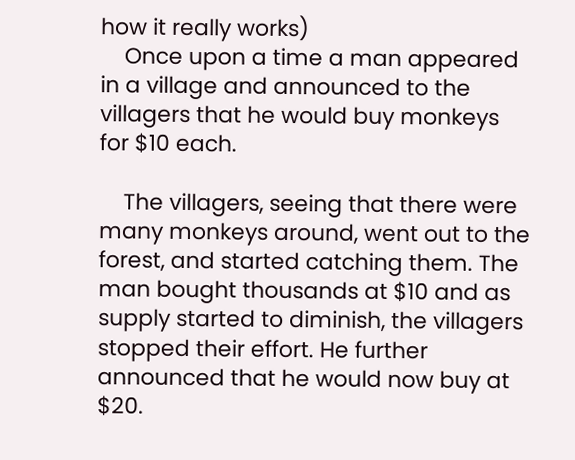how it really works)
    Once upon a time a man appeared in a village and announced to the villagers that he would buy monkeys for $10 each.

    The villagers, seeing that there were many monkeys around, went out to the forest, and started catching them. The man bought thousands at $10 and as supply started to diminish, the villagers stopped their effort. He further announced that he would now buy at $20.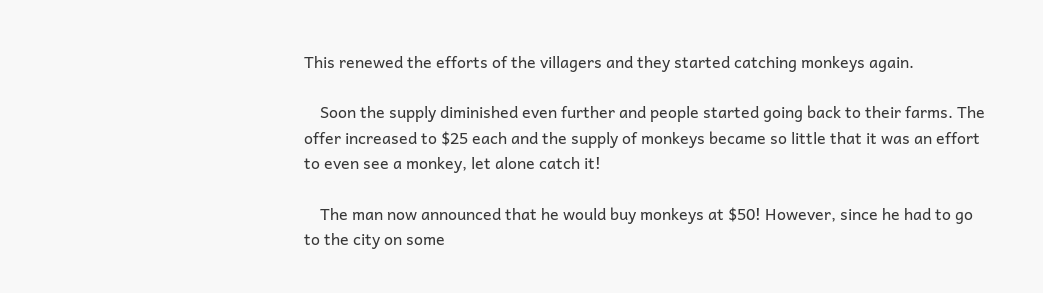This renewed the efforts of the villagers and they started catching monkeys again.

    Soon the supply diminished even further and people started going back to their farms. The offer increased to $25 each and the supply of monkeys became so little that it was an effort to even see a monkey, let alone catch it!

    The man now announced that he would buy monkeys at $50! However, since he had to go to the city on some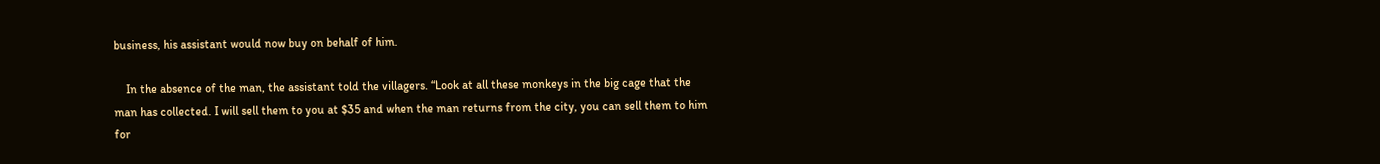business, his assistant would now buy on behalf of him.

    In the absence of the man, the assistant told the villagers. “Look at all these monkeys in the big cage that the man has collected. I will sell them to you at $35 and when the man returns from the city, you can sell them to him for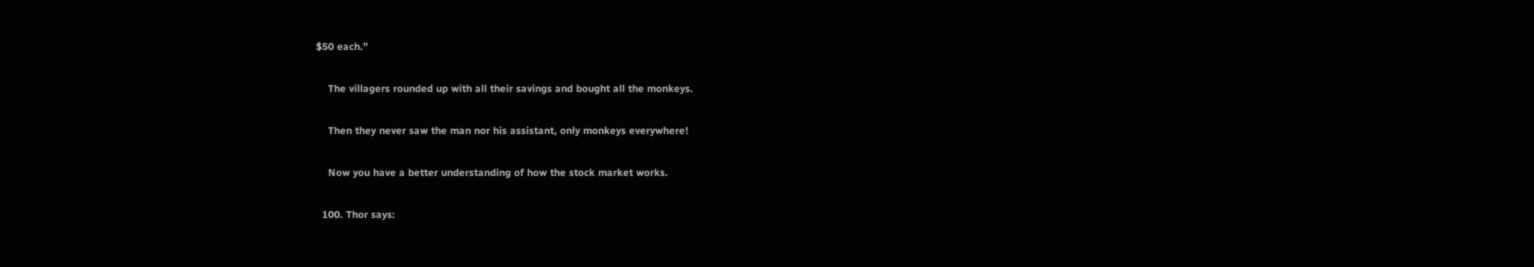$50 each.”

    The villagers rounded up with all their savings and bought all the monkeys.

    Then they never saw the man nor his assistant, only monkeys everywhere!

    Now you have a better understanding of how the stock market works.

  100. Thor says: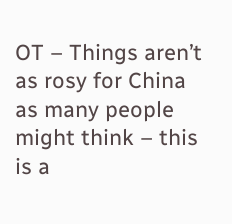OT – Things aren’t as rosy for China as many people might think – this is a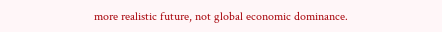more realistic future, not global economic dominance.